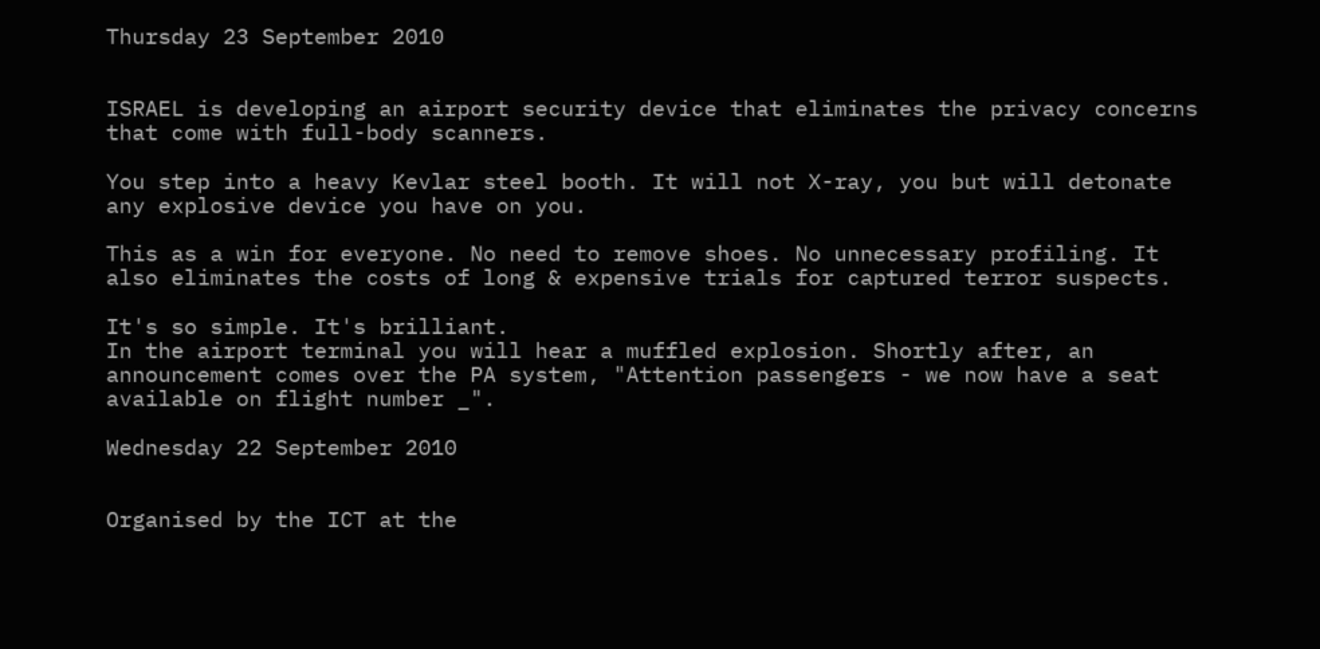Thursday 23 September 2010


ISRAEL is developing an airport security device that eliminates the privacy concerns that come with full-body scanners.

You step into a heavy Kevlar steel booth. It will not X-ray, you but will detonate any explosive device you have on you.

This as a win for everyone. No need to remove shoes. No unnecessary profiling. It also eliminates the costs of long & expensive trials for captured terror suspects.

It's so simple. It's brilliant.
In the airport terminal you will hear a muffled explosion. Shortly after, an announcement comes over the PA system, "Attention passengers - we now have a seat available on flight number _".

Wednesday 22 September 2010


Organised by the ICT at the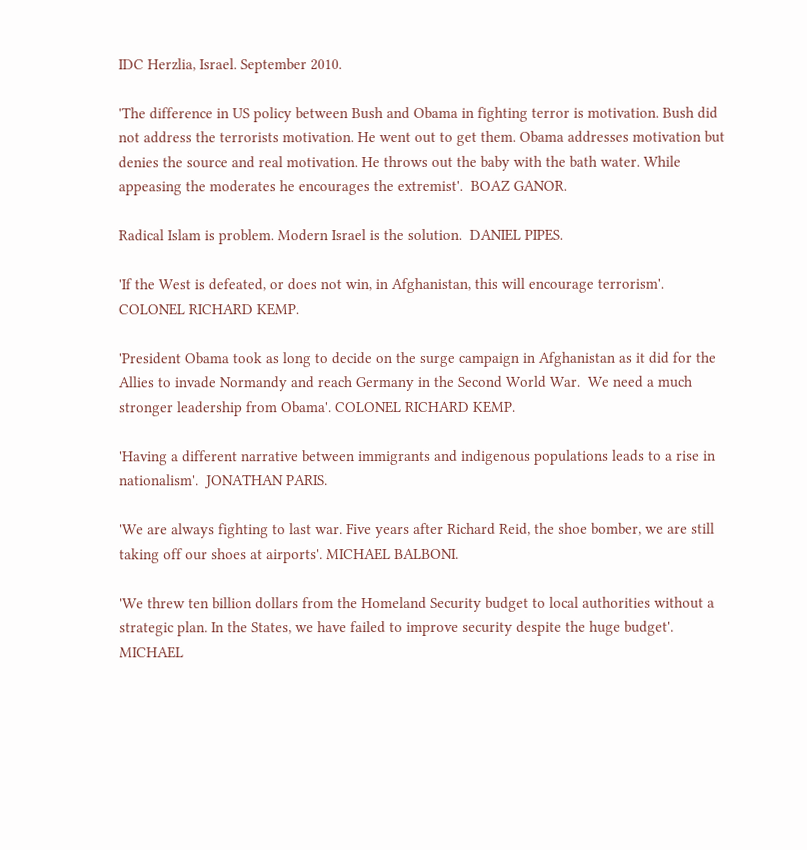IDC Herzlia, Israel. September 2010.

'The difference in US policy between Bush and Obama in fighting terror is motivation. Bush did not address the terrorists motivation. He went out to get them. Obama addresses motivation but denies the source and real motivation. He throws out the baby with the bath water. While appeasing the moderates he encourages the extremist'.  BOAZ GANOR.

Radical Islam is problem. Modern Israel is the solution.  DANIEL PIPES.

'If the West is defeated, or does not win, in Afghanistan, this will encourage terrorism'. COLONEL RICHARD KEMP.

'President Obama took as long to decide on the surge campaign in Afghanistan as it did for the Allies to invade Normandy and reach Germany in the Second World War.  We need a much stronger leadership from Obama'. COLONEL RICHARD KEMP.

'Having a different narrative between immigrants and indigenous populations leads to a rise in nationalism'.  JONATHAN PARIS.

'We are always fighting to last war. Five years after Richard Reid, the shoe bomber, we are still taking off our shoes at airports'. MICHAEL BALBONI.

'We threw ten billion dollars from the Homeland Security budget to local authorities without a strategic plan. In the States, we have failed to improve security despite the huge budget'. MICHAEL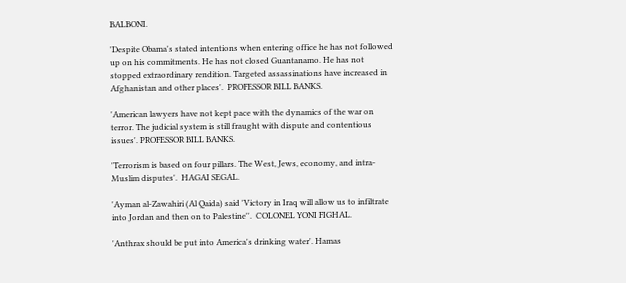BALBONI.

'Despite Obama's stated intentions when entering office he has not followed up on his commitments. He has not closed Guantanamo. He has not stopped extraordinary rendition. Targeted assassinations have increased in Afghanistan and other places'.  PROFESSOR BILL BANKS.

'American lawyers have not kept pace with the dynamics of the war on terror. The judicial system is still fraught with dispute and contentious issues'. PROFESSOR BILL BANKS.

'Terrorism is based on four pillars. The West, Jews, economy, and intra-Muslim disputes'.  HAGAI SEGAL.

'Ayman al-Zawahiri (Al Qaida) said 'Victory in Iraq will allow us to infiltrate into Jordan and then on to Palestine''.  COLONEL YONI FIGHAL.

'Anthrax should be put into America's drinking water'. Hamas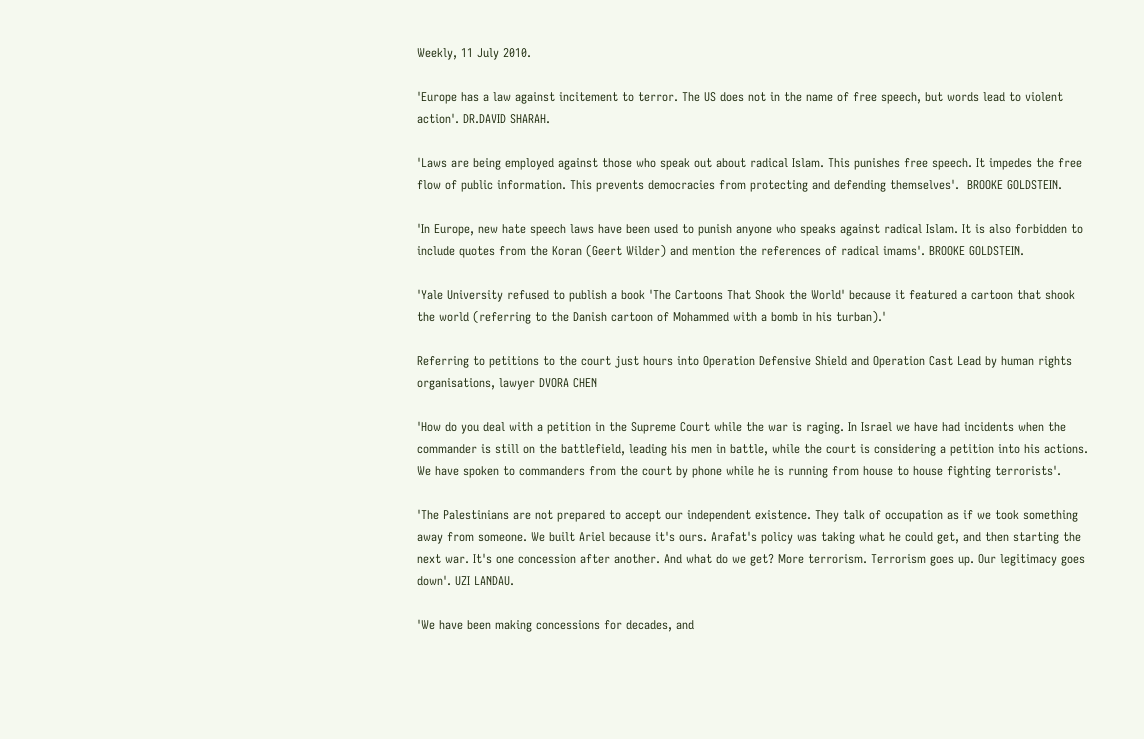Weekly, 11 July 2010.

'Europe has a law against incitement to terror. The US does not in the name of free speech, but words lead to violent action'. DR.DAVID SHARAH.

'Laws are being employed against those who speak out about radical Islam. This punishes free speech. It impedes the free flow of public information. This prevents democracies from protecting and defending themselves'.  BROOKE GOLDSTEIN.

'In Europe, new hate speech laws have been used to punish anyone who speaks against radical Islam. It is also forbidden to include quotes from the Koran (Geert Wilder) and mention the references of radical imams'. BROOKE GOLDSTEIN.

'Yale University refused to publish a book 'The Cartoons That Shook the World' because it featured a cartoon that shook the world (referring to the Danish cartoon of Mohammed with a bomb in his turban).'

Referring to petitions to the court just hours into Operation Defensive Shield and Operation Cast Lead by human rights organisations, lawyer DVORA CHEN

'How do you deal with a petition in the Supreme Court while the war is raging. In Israel we have had incidents when the commander is still on the battlefield, leading his men in battle, while the court is considering a petition into his actions. We have spoken to commanders from the court by phone while he is running from house to house fighting terrorists'.

'The Palestinians are not prepared to accept our independent existence. They talk of occupation as if we took something away from someone. We built Ariel because it's ours. Arafat's policy was taking what he could get, and then starting the next war. It's one concession after another. And what do we get? More terrorism. Terrorism goes up. Our legitimacy goes down'. UZI LANDAU.

'We have been making concessions for decades, and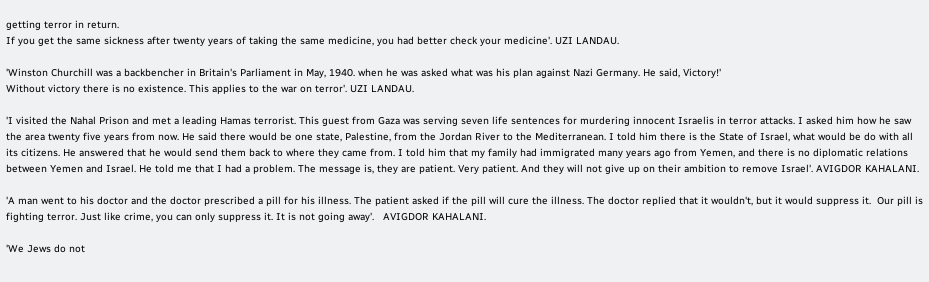getting terror in return.
If you get the same sickness after twenty years of taking the same medicine, you had better check your medicine'. UZI LANDAU.

'Winston Churchill was a backbencher in Britain's Parliament in May, 1940. when he was asked what was his plan against Nazi Germany. He said, Victory!'
Without victory there is no existence. This applies to the war on terror'. UZI LANDAU.

'I visited the Nahal Prison and met a leading Hamas terrorist. This guest from Gaza was serving seven life sentences for murdering innocent Israelis in terror attacks. I asked him how he saw the area twenty five years from now. He said there would be one state, Palestine, from the Jordan River to the Mediterranean. I told him there is the State of Israel, what would be do with all its citizens. He answered that he would send them back to where they came from. I told him that my family had immigrated many years ago from Yemen, and there is no diplomatic relations between Yemen and Israel. He told me that I had a problem. The message is, they are patient. Very patient. And they will not give up on their ambition to remove Israel'. AVIGDOR KAHALANI.

'A man went to his doctor and the doctor prescribed a pill for his illness. The patient asked if the pill will cure the illness. The doctor replied that it wouldn't, but it would suppress it.  Our pill is fighting terror. Just like crime, you can only suppress it. It is not going away'.   AVIGDOR KAHALANI.

'We Jews do not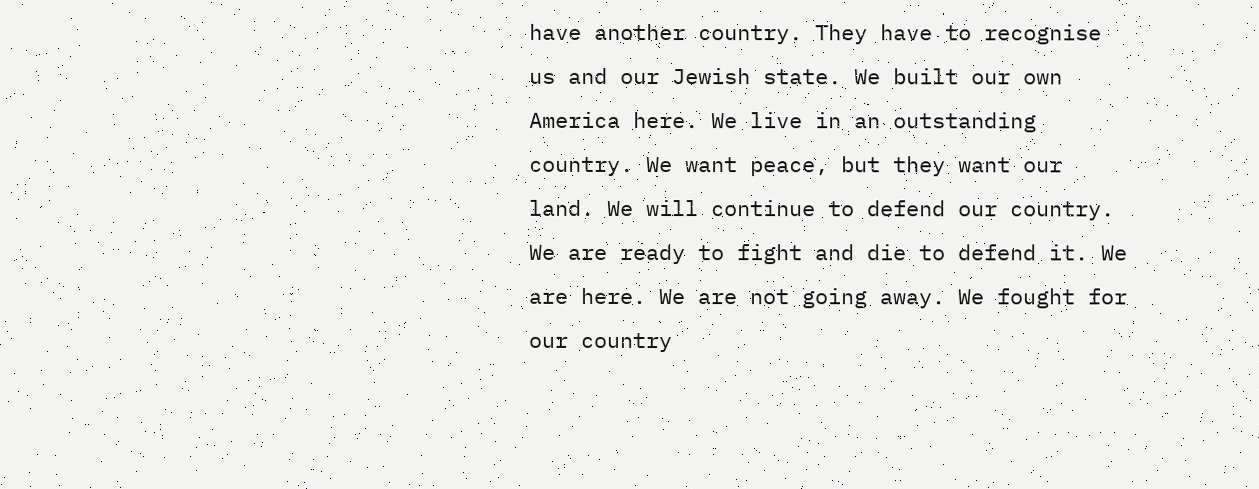have another country. They have to recognise us and our Jewish state. We built our own America here. We live in an outstanding country. We want peace, but they want our land. We will continue to defend our country. We are ready to fight and die to defend it. We are here. We are not going away. We fought for our country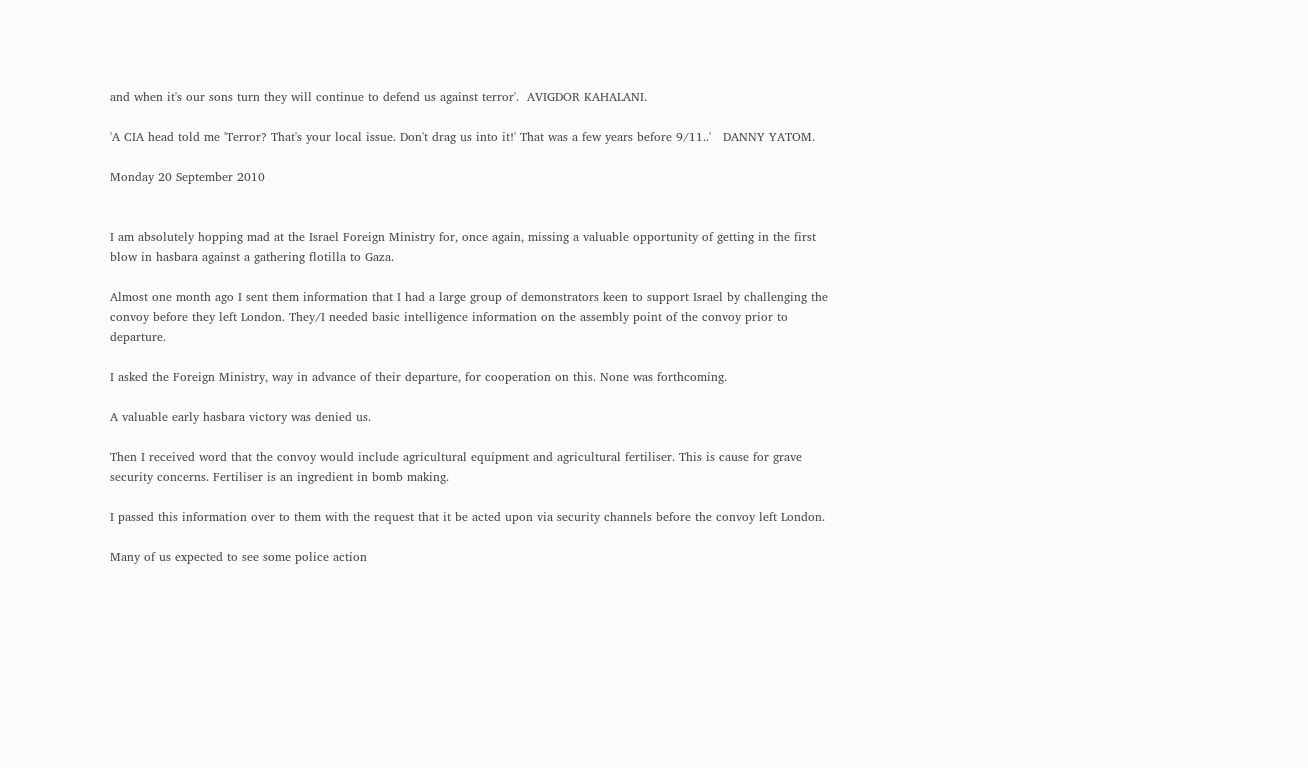and when it's our sons turn they will continue to defend us against terror'.  AVIGDOR KAHALANI.

'A CIA head told me 'Terror? That's your local issue. Don't drag us into it!' That was a few years before 9/11..'   DANNY YATOM.

Monday 20 September 2010


I am absolutely hopping mad at the Israel Foreign Ministry for, once again, missing a valuable opportunity of getting in the first blow in hasbara against a gathering flotilla to Gaza.

Almost one month ago I sent them information that I had a large group of demonstrators keen to support Israel by challenging the convoy before they left London. They/I needed basic intelligence information on the assembly point of the convoy prior to departure.

I asked the Foreign Ministry, way in advance of their departure, for cooperation on this. None was forthcoming.

A valuable early hasbara victory was denied us.

Then I received word that the convoy would include agricultural equipment and agricultural fertiliser. This is cause for grave security concerns. Fertiliser is an ingredient in bomb making.

I passed this information over to them with the request that it be acted upon via security channels before the convoy left London.

Many of us expected to see some police action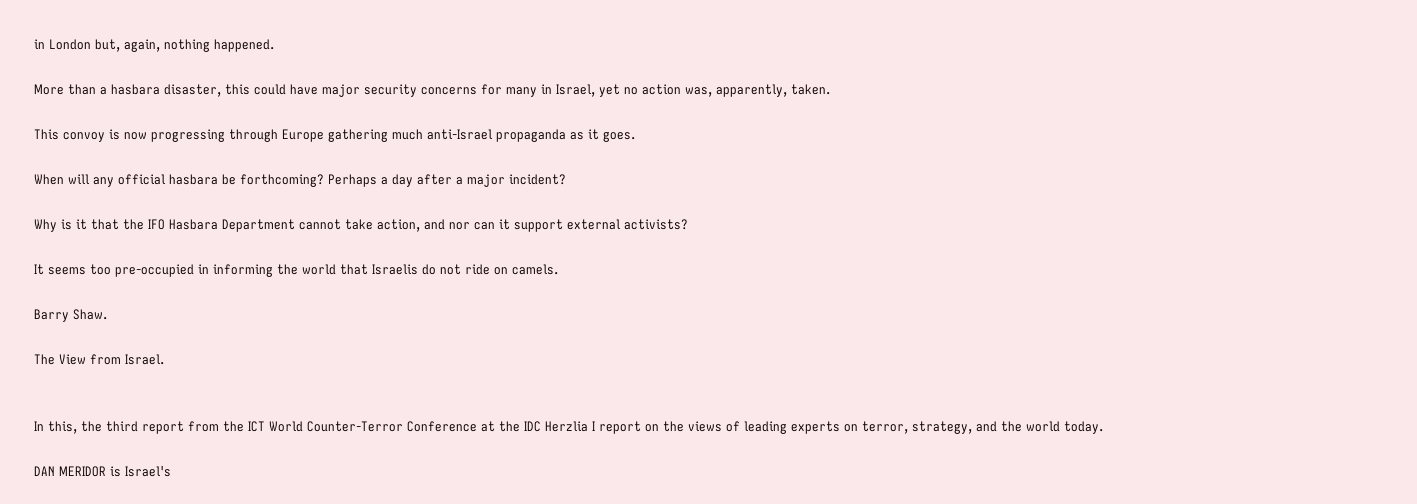in London but, again, nothing happened.

More than a hasbara disaster, this could have major security concerns for many in Israel, yet no action was, apparently, taken.

This convoy is now progressing through Europe gathering much anti-Israel propaganda as it goes.

When will any official hasbara be forthcoming? Perhaps a day after a major incident?

Why is it that the IFO Hasbara Department cannot take action, and nor can it support external activists?

It seems too pre-occupied in informing the world that Israelis do not ride on camels.

Barry Shaw.

The View from Israel.


In this, the third report from the ICT World Counter-Terror Conference at the IDC Herzlia I report on the views of leading experts on terror, strategy, and the world today.

DAN MERIDOR is Israel's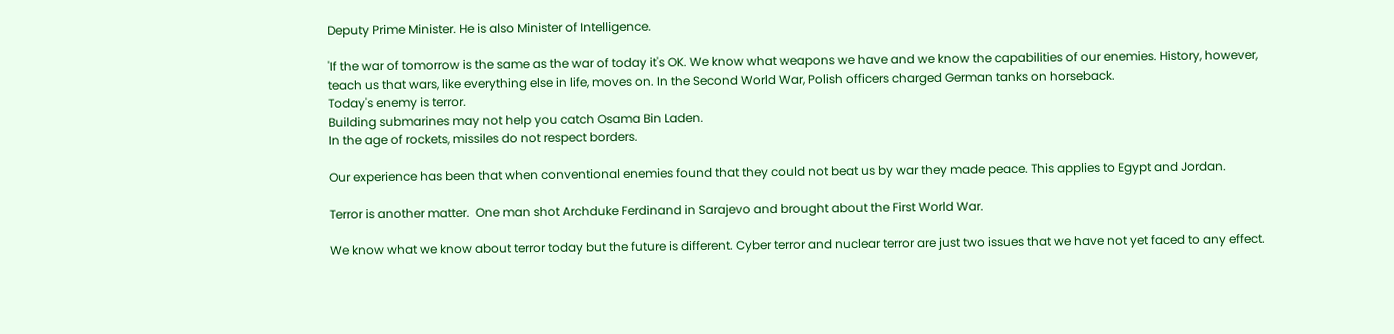Deputy Prime Minister. He is also Minister of Intelligence.

'If the war of tomorrow is the same as the war of today it's OK. We know what weapons we have and we know the capabilities of our enemies. History, however, teach us that wars, like everything else in life, moves on. In the Second World War, Polish officers charged German tanks on horseback.
Today's enemy is terror.
Building submarines may not help you catch Osama Bin Laden.
In the age of rockets, missiles do not respect borders.

Our experience has been that when conventional enemies found that they could not beat us by war they made peace. This applies to Egypt and Jordan.

Terror is another matter.  One man shot Archduke Ferdinand in Sarajevo and brought about the First World War.

We know what we know about terror today but the future is different. Cyber terror and nuclear terror are just two issues that we have not yet faced to any effect.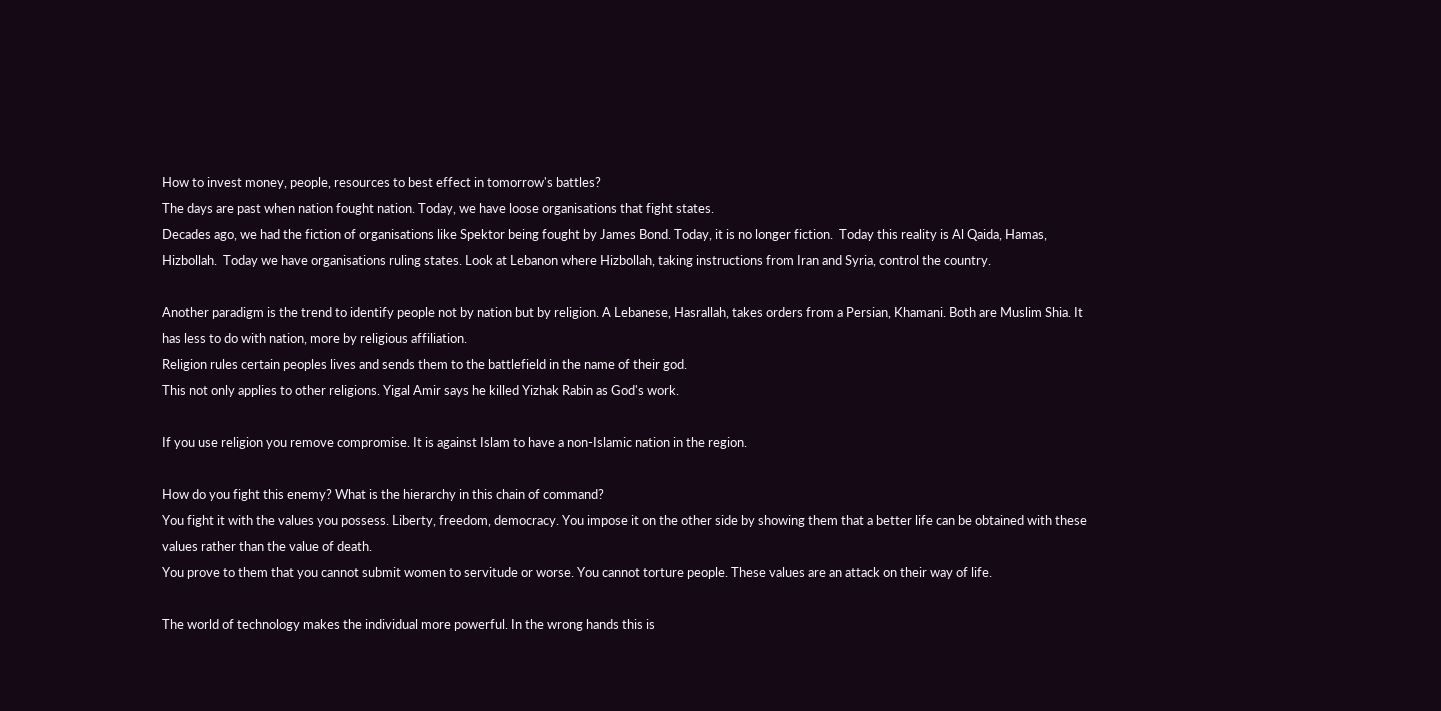How to invest money, people, resources to best effect in tomorrow's battles?
The days are past when nation fought nation. Today, we have loose organisations that fight states.
Decades ago, we had the fiction of organisations like Spektor being fought by James Bond. Today, it is no longer fiction.  Today this reality is Al Qaida, Hamas, Hizbollah.  Today we have organisations ruling states. Look at Lebanon where Hizbollah, taking instructions from Iran and Syria, control the country.

Another paradigm is the trend to identify people not by nation but by religion. A Lebanese, Hasrallah, takes orders from a Persian, Khamani. Both are Muslim Shia. It has less to do with nation, more by religious affiliation.
Religion rules certain peoples lives and sends them to the battlefield in the name of their god.
This not only applies to other religions. Yigal Amir says he killed Yizhak Rabin as God's work.

If you use religion you remove compromise. It is against Islam to have a non-Islamic nation in the region.

How do you fight this enemy? What is the hierarchy in this chain of command?
You fight it with the values you possess. Liberty, freedom, democracy. You impose it on the other side by showing them that a better life can be obtained with these values rather than the value of death.
You prove to them that you cannot submit women to servitude or worse. You cannot torture people. These values are an attack on their way of life.

The world of technology makes the individual more powerful. In the wrong hands this is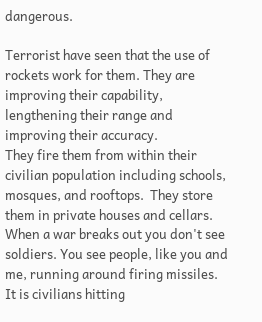dangerous.

Terrorist have seen that the use of rockets work for them. They are improving their capability, lengthening their range and improving their accuracy.
They fire them from within their civilian population including schools, mosques, and rooftops.  They store them in private houses and cellars.
When a war breaks out you don't see soldiers. You see people, like you and me, running around firing missiles. It is civilians hitting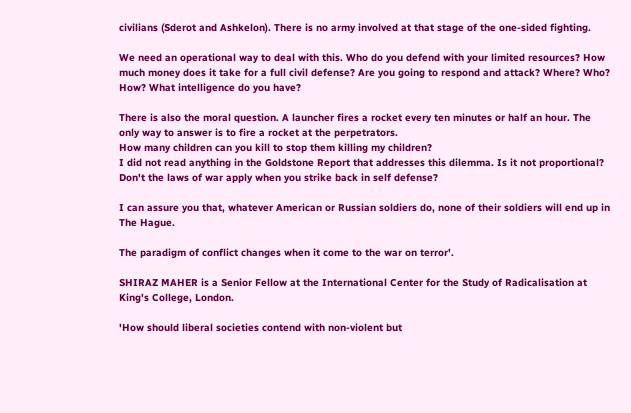civilians (Sderot and Ashkelon). There is no army involved at that stage of the one-sided fighting.

We need an operational way to deal with this. Who do you defend with your limited resources? How much money does it take for a full civil defense? Are you going to respond and attack? Where? Who? How? What intelligence do you have?

There is also the moral question. A launcher fires a rocket every ten minutes or half an hour. The only way to answer is to fire a rocket at the perpetrators.
How many children can you kill to stop them killing my children?
I did not read anything in the Goldstone Report that addresses this dilemma. Is it not proportional? Don't the laws of war apply when you strike back in self defense?

I can assure you that, whatever American or Russian soldiers do, none of their soldiers will end up in The Hague.

The paradigm of conflict changes when it come to the war on terror'.

SHIRAZ MAHER is a Senior Fellow at the International Center for the Study of Radicalisation at King's College, London.

'How should liberal societies contend with non-violent but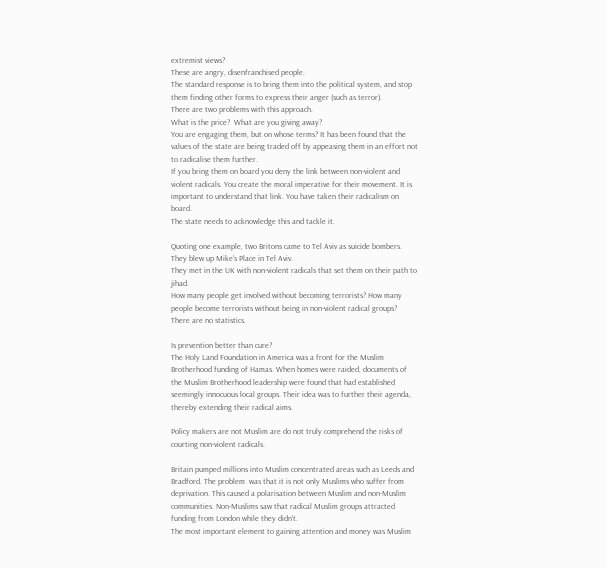extremist views?
These are angry, disenfranchised people.
The standard response is to bring them into the political system, and stop them finding other forms to express their anger (such as terror).
There are two problems with this approach.
What is the price?  What are you giving away?
You are engaging them, but on whose terms? It has been found that the values of the state are being traded off by appeasing them in an effort not to radicalise them further.
If you bring them on board you deny the link between non-violent and violent radicals. You create the moral imperative for their movement. It is important to understand that link. You have taken their radicalism on board.
The state needs to acknowledge this and tackle it.

Quoting one example, two Britons came to Tel Aviv as suicide bombers. They blew up Mike's Place in Tel Aviv.
They met in the UK with non-violent radicals that set them on their path to jihad.
How many people get involved without becoming terrorists? How many people become terrorists without being in non-violent radical groups?  There are no statistics.

Is prevention better than cure?
The Holy Land Foundation in America was a front for the Muslim Brotherhood funding of Hamas. When homes were raided, documents of the Muslim Brotherhood leadership were found that had established seemingly innocuous local groups. Their idea was to further their agenda, thereby extending their radical aims.

Policy makers are not Muslim are do not truly comprehend the risks of courting non-violent radicals.

Britain pumped millions into Muslim concentrated areas such as Leeds and Bradford. The problem  was that it is not only Muslims who suffer from deprivation. This caused a polarisation between Muslim and non-Muslim communities. Non-Muslims saw that radical Muslim groups attracted funding from London while they didn't.
The most important element to gaining attention and money was Muslim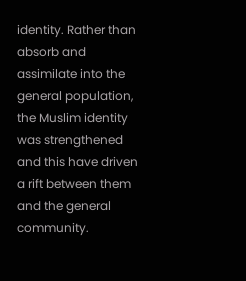identity. Rather than absorb and assimilate into the general population, the Muslim identity was strengthened and this have driven a rift between them and the general community.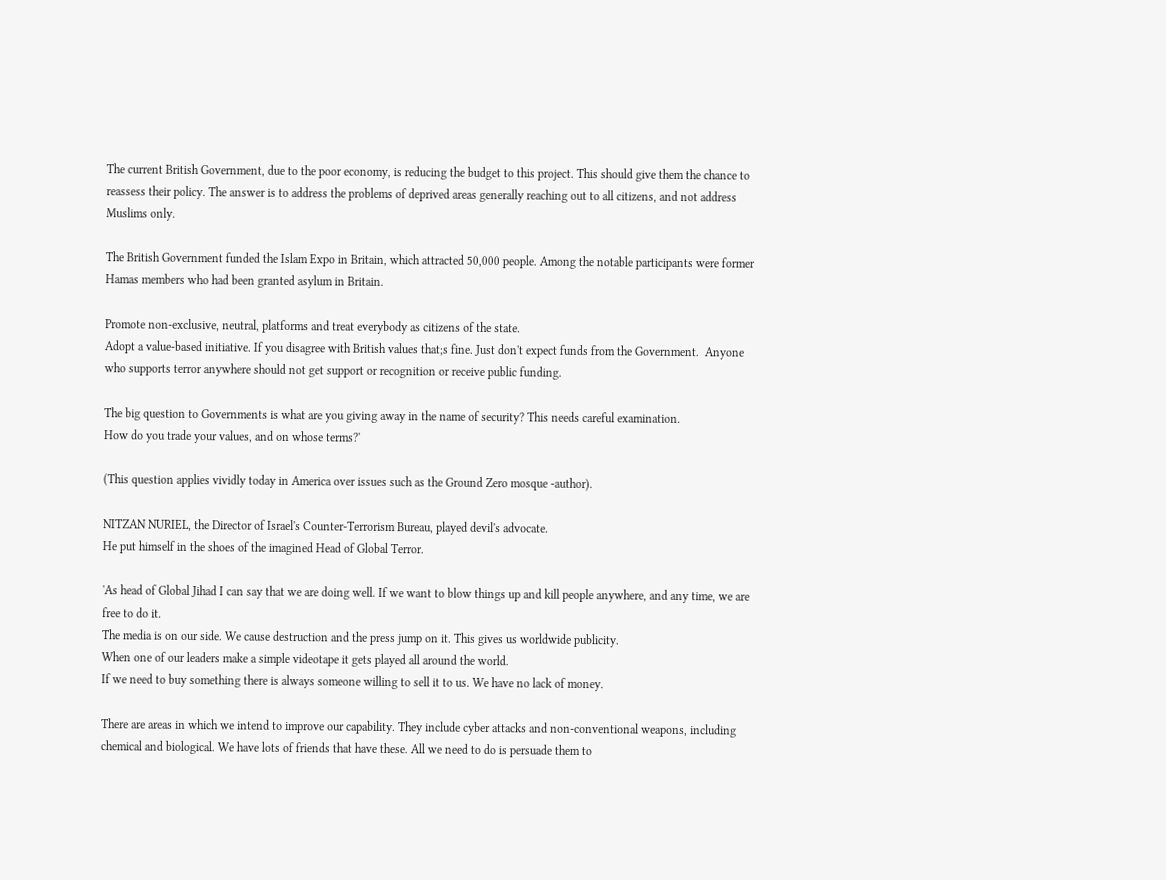The current British Government, due to the poor economy, is reducing the budget to this project. This should give them the chance to reassess their policy. The answer is to address the problems of deprived areas generally reaching out to all citizens, and not address Muslims only.

The British Government funded the Islam Expo in Britain, which attracted 50,000 people. Among the notable participants were former Hamas members who had been granted asylum in Britain.

Promote non-exclusive, neutral, platforms and treat everybody as citizens of the state.
Adopt a value-based initiative. If you disagree with British values that;s fine. Just don't expect funds from the Government.  Anyone who supports terror anywhere should not get support or recognition or receive public funding.

The big question to Governments is what are you giving away in the name of security? This needs careful examination.
How do you trade your values, and on whose terms?'

(This question applies vividly today in America over issues such as the Ground Zero mosque -author).

NITZAN NURIEL, the Director of Israel's Counter-Terrorism Bureau, played devil's advocate.
He put himself in the shoes of the imagined Head of Global Terror.

'As head of Global Jihad I can say that we are doing well. If we want to blow things up and kill people anywhere, and any time, we are free to do it.
The media is on our side. We cause destruction and the press jump on it. This gives us worldwide publicity.
When one of our leaders make a simple videotape it gets played all around the world.
If we need to buy something there is always someone willing to sell it to us. We have no lack of money.

There are areas in which we intend to improve our capability. They include cyber attacks and non-conventional weapons, including chemical and biological. We have lots of friends that have these. All we need to do is persuade them to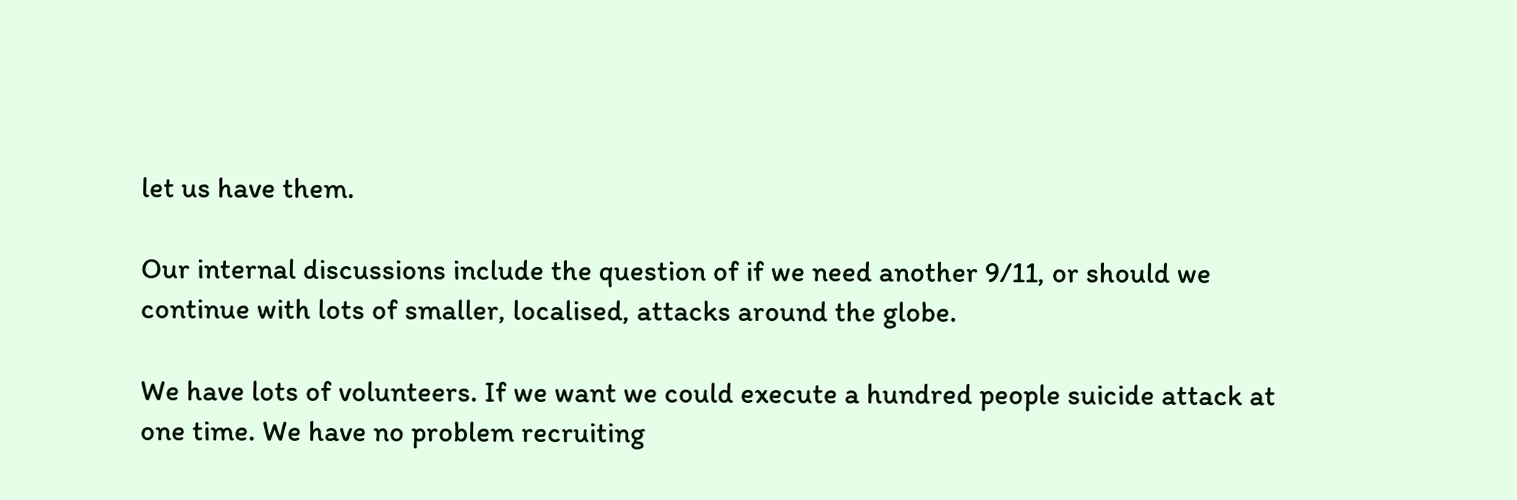let us have them.

Our internal discussions include the question of if we need another 9/11, or should we continue with lots of smaller, localised, attacks around the globe.

We have lots of volunteers. If we want we could execute a hundred people suicide attack at one time. We have no problem recruiting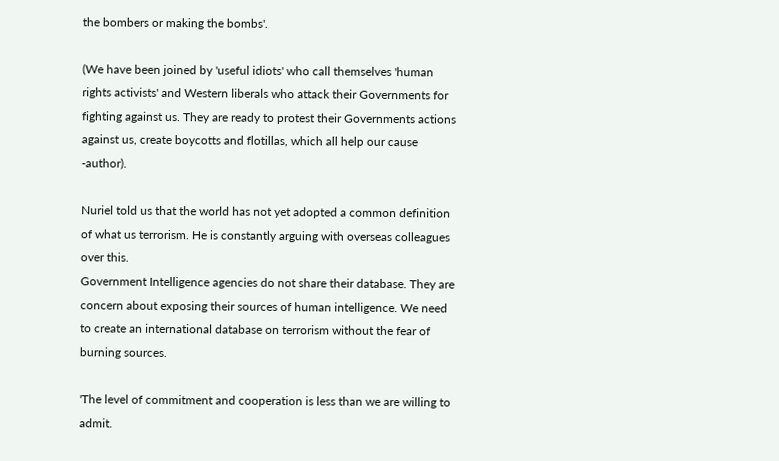the bombers or making the bombs'.

(We have been joined by 'useful idiots' who call themselves 'human rights activists' and Western liberals who attack their Governments for fighting against us. They are ready to protest their Governments actions against us, create boycotts and flotillas, which all help our cause -author).

Nuriel told us that the world has not yet adopted a common definition of what us terrorism. He is constantly arguing with overseas colleagues over this.
Government Intelligence agencies do not share their database. They are concern about exposing their sources of human intelligence. We need to create an international database on terrorism without the fear of burning sources.

'The level of commitment and cooperation is less than we are willing to admit.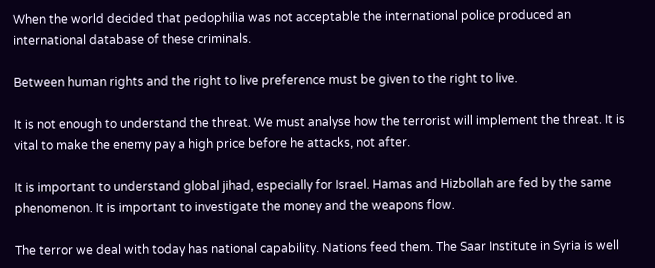When the world decided that pedophilia was not acceptable the international police produced an international database of these criminals.

Between human rights and the right to live preference must be given to the right to live.

It is not enough to understand the threat. We must analyse how the terrorist will implement the threat. It is vital to make the enemy pay a high price before he attacks, not after.

It is important to understand global jihad, especially for Israel. Hamas and Hizbollah are fed by the same phenomenon. It is important to investigate the money and the weapons flow.

The terror we deal with today has national capability. Nations feed them. The Saar Institute in Syria is well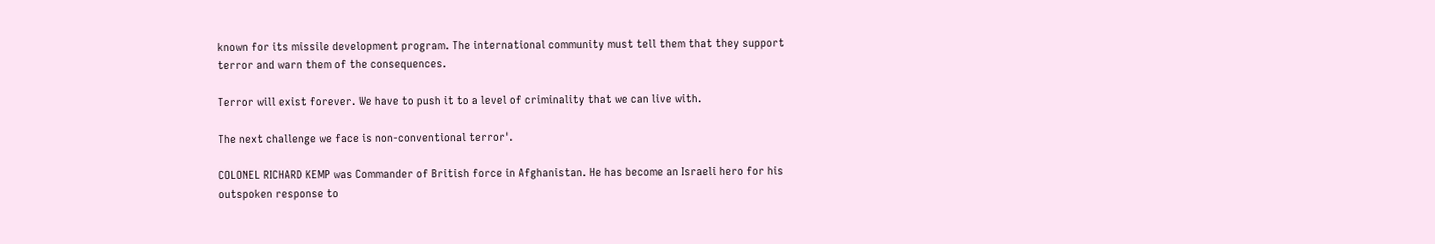known for its missile development program. The international community must tell them that they support terror and warn them of the consequences.

Terror will exist forever. We have to push it to a level of criminality that we can live with.

The next challenge we face is non-conventional terror'.

COLONEL RICHARD KEMP was Commander of British force in Afghanistan. He has become an Israeli hero for his outspoken response to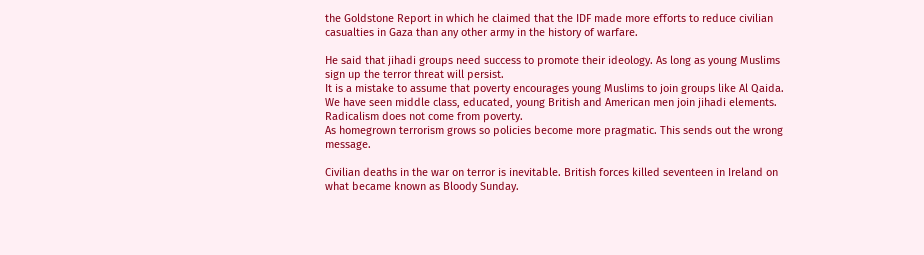the Goldstone Report in which he claimed that the IDF made more efforts to reduce civilian casualties in Gaza than any other army in the history of warfare.

He said that jihadi groups need success to promote their ideology. As long as young Muslims sign up the terror threat will persist.
It is a mistake to assume that poverty encourages young Muslims to join groups like Al Qaida. We have seen middle class, educated, young British and American men join jihadi elements.
Radicalism does not come from poverty.
As homegrown terrorism grows so policies become more pragmatic. This sends out the wrong message.

Civilian deaths in the war on terror is inevitable. British forces killed seventeen in Ireland on what became known as Bloody Sunday.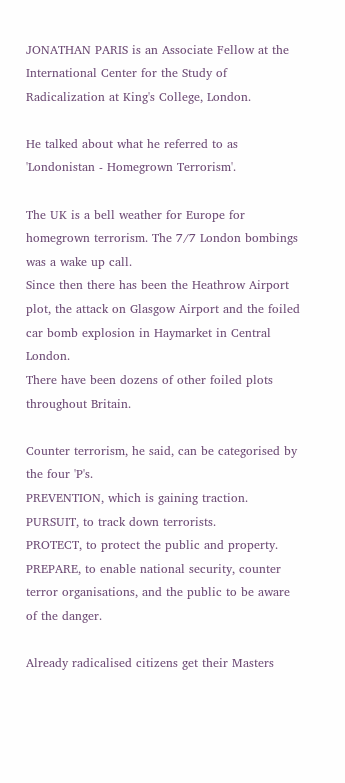JONATHAN PARIS is an Associate Fellow at the International Center for the Study of Radicalization at King's College, London.

He talked about what he referred to as 'Londonistan - Homegrown Terrorism'.

The UK is a bell weather for Europe for homegrown terrorism. The 7/7 London bombings was a wake up call.
Since then there has been the Heathrow Airport plot, the attack on Glasgow Airport and the foiled car bomb explosion in Haymarket in Central London.
There have been dozens of other foiled plots throughout Britain.

Counter terrorism, he said, can be categorised by the four 'P's.
PREVENTION, which is gaining traction.
PURSUIT, to track down terrorists.
PROTECT, to protect the public and property.
PREPARE, to enable national security, counter terror organisations, and the public to be aware of the danger.

Already radicalised citizens get their Masters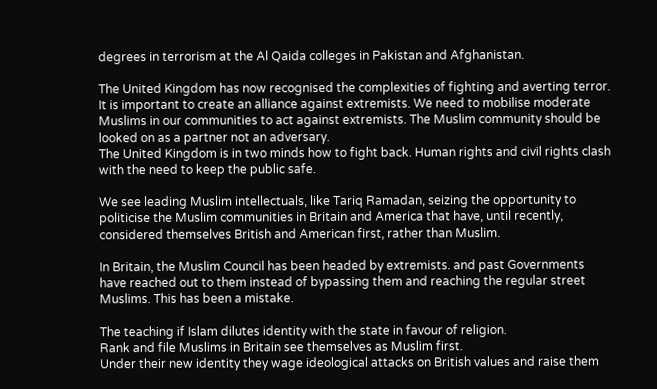degrees in terrorism at the Al Qaida colleges in Pakistan and Afghanistan.

The United Kingdom has now recognised the complexities of fighting and averting terror.
It is important to create an alliance against extremists. We need to mobilise moderate Muslims in our communities to act against extremists. The Muslim community should be looked on as a partner not an adversary.
The United Kingdom is in two minds how to fight back. Human rights and civil rights clash with the need to keep the public safe.

We see leading Muslim intellectuals, like Tariq Ramadan, seizing the opportunity to politicise the Muslim communities in Britain and America that have, until recently, considered themselves British and American first, rather than Muslim.

In Britain, the Muslim Council has been headed by extremists. and past Governments have reached out to them instead of bypassing them and reaching the regular street Muslims. This has been a mistake.

The teaching if Islam dilutes identity with the state in favour of religion.
Rank and file Muslims in Britain see themselves as Muslim first.
Under their new identity they wage ideological attacks on British values and raise them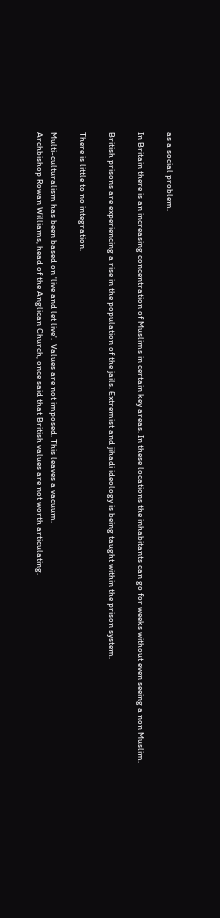as a social problem.

In Britain there is an increasing concentration of Muslims in certain key areas. In these locations the inhabitants can go for weeks without even seeing a non Muslim.

British prisons are experiencing a rise in the population of the jails. Extremist and jihadi ideology is being taught within the prison system.

There is little to no integration.

Multi-culturalism has been based on 'live and let live'.  Values are not imposed. This leaves a vacuum.
Archbishop Rowan Williams, head of the Anglican Church, once said that British values are not worth articulating.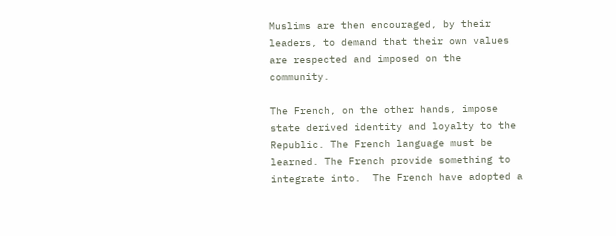Muslims are then encouraged, by their leaders, to demand that their own values are respected and imposed on the community.

The French, on the other hands, impose state derived identity and loyalty to the Republic. The French language must be learned. The French provide something to integrate into.  The French have adopted a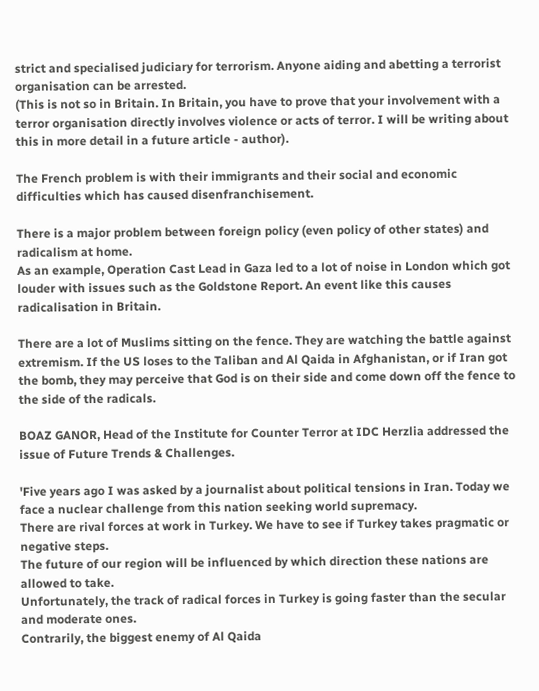strict and specialised judiciary for terrorism. Anyone aiding and abetting a terrorist organisation can be arrested.
(This is not so in Britain. In Britain, you have to prove that your involvement with a terror organisation directly involves violence or acts of terror. I will be writing about this in more detail in a future article - author).

The French problem is with their immigrants and their social and economic difficulties which has caused disenfranchisement.

There is a major problem between foreign policy (even policy of other states) and radicalism at home.
As an example, Operation Cast Lead in Gaza led to a lot of noise in London which got louder with issues such as the Goldstone Report. An event like this causes radicalisation in Britain.

There are a lot of Muslims sitting on the fence. They are watching the battle against extremism. If the US loses to the Taliban and Al Qaida in Afghanistan, or if Iran got the bomb, they may perceive that God is on their side and come down off the fence to the side of the radicals.

BOAZ GANOR, Head of the Institute for Counter Terror at IDC Herzlia addressed the issue of Future Trends & Challenges.

'Five years ago I was asked by a journalist about political tensions in Iran. Today we face a nuclear challenge from this nation seeking world supremacy.
There are rival forces at work in Turkey. We have to see if Turkey takes pragmatic or negative steps.
The future of our region will be influenced by which direction these nations are allowed to take.
Unfortunately, the track of radical forces in Turkey is going faster than the secular and moderate ones.
Contrarily, the biggest enemy of Al Qaida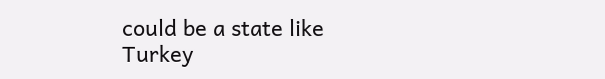could be a state like Turkey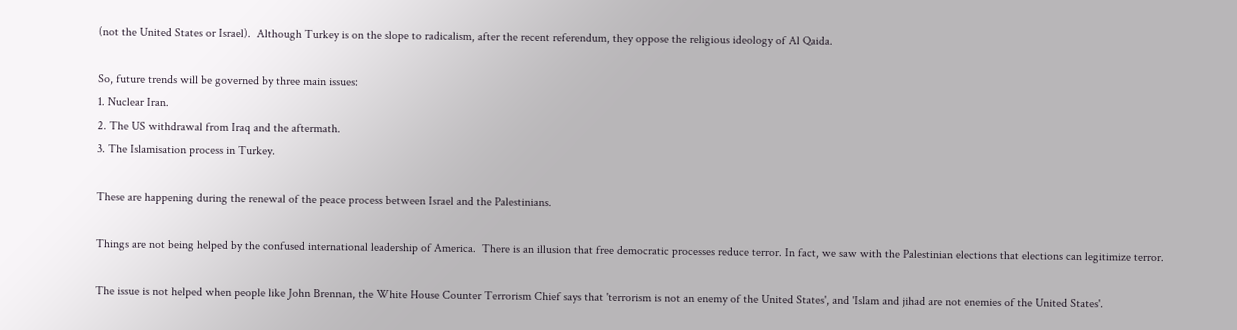(not the United States or Israel).  Although Turkey is on the slope to radicalism, after the recent referendum, they oppose the religious ideology of Al Qaida.

So, future trends will be governed by three main issues:
1. Nuclear Iran.
2. The US withdrawal from Iraq and the aftermath.
3. The Islamisation process in Turkey.

These are happening during the renewal of the peace process between Israel and the Palestinians.

Things are not being helped by the confused international leadership of America.  There is an illusion that free democratic processes reduce terror. In fact, we saw with the Palestinian elections that elections can legitimize terror.

The issue is not helped when people like John Brennan, the White House Counter Terrorism Chief says that 'terrorism is not an enemy of the United States', and 'Islam and jihad are not enemies of the United States'.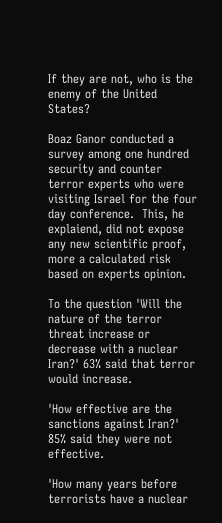If they are not, who is the enemy of the United States?

Boaz Ganor conducted a survey among one hundred security and counter terror experts who were visiting Israel for the four day conference.  This, he explaiend, did not expose any new scientific proof, more a calculated risk based on experts opinion.

To the question 'Will the nature of the terror threat increase or decrease with a nuclear Iran?' 63% said that terror would increase.

'How effective are the sanctions against Iran?'  85% said they were not effective.

'How many years before terrorists have a nuclear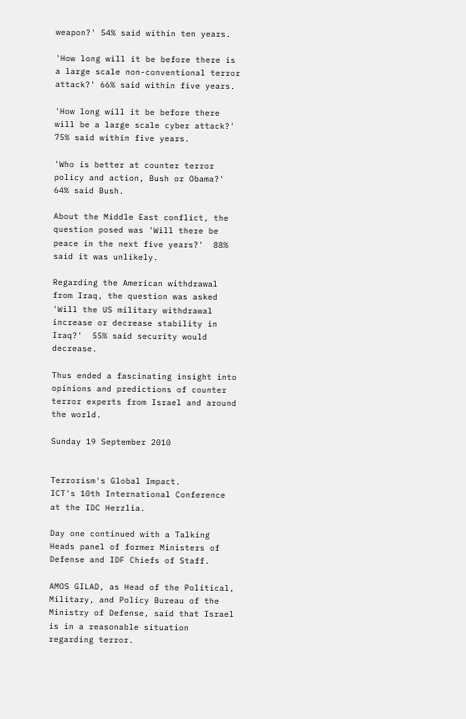weapon?' 54% said within ten years.

'How long will it be before there is a large scale non-conventional terror attack?' 66% said within five years.

'How long will it be before there will be a large scale cyber attack?' 75% said within five years.

'Who is better at counter terror policy and action, Bush or Obama?' 64% said Bush.

About the Middle East conflict, the question posed was 'Will there be peace in the next five years?'  88% said it was unlikely.

Regarding the American withdrawal from Iraq, the question was asked 'Will the US military withdrawal increase or decrease stability in Iraq?'  55% said security would decrease.

Thus ended a fascinating insight into opinions and predictions of counter terror experts from Israel and around the world.

Sunday 19 September 2010


Terrorism's Global Impact.
ICT's 10th International Conference at the IDC Herzlia.

Day one continued with a Talking Heads panel of former Ministers of Defense and IDF Chiefs of Staff.

AMOS GILAD, as Head of the Political, Military, and Policy Bureau of the Ministry of Defense, said that Israel is in a reasonable situation regarding terror.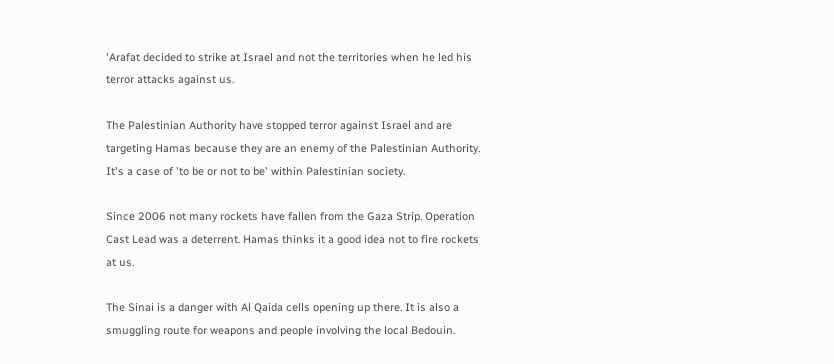'Arafat decided to strike at Israel and not the territories when he led his terror attacks against us.

The Palestinian Authority have stopped terror against Israel and are targeting Hamas because they are an enemy of the Palestinian Authority. It's a case of 'to be or not to be' within Palestinian society.

Since 2006 not many rockets have fallen from the Gaza Strip. Operation Cast Lead was a deterrent. Hamas thinks it a good idea not to fire rockets at us.

The Sinai is a danger with Al Qaida cells opening up there. It is also a smuggling route for weapons and people involving the local Bedouin.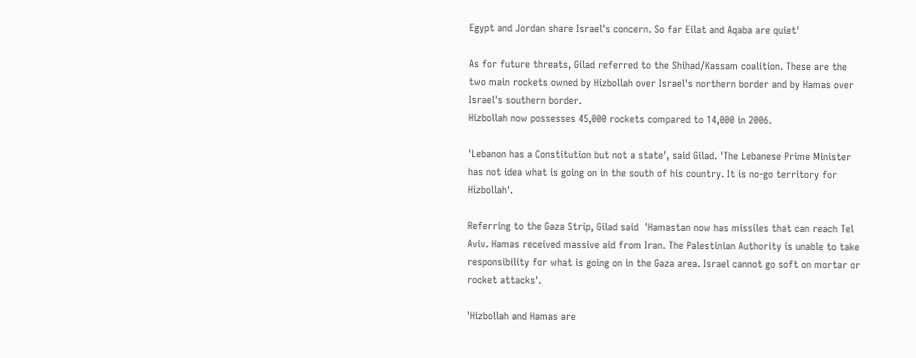Egypt and Jordan share Israel's concern. So far Eilat and Aqaba are quiet'

As for future threats, Gilad referred to the Shihad/Kassam coalition. These are the two main rockets owned by Hizbollah over Israel's northern border and by Hamas over Israel's southern border.
Hizbollah now possesses 45,000 rockets compared to 14,000 in 2006.

'Lebanon has a Constitution but not a state', said Gilad. 'The Lebanese Prime Minister has not idea what is going on in the south of his country. It is no-go territory for Hizbollah'.

Referring to the Gaza Strip, Gilad said  'Hamastan now has missiles that can reach Tel Aviv. Hamas received massive aid from Iran. The Palestinian Authority is unable to take responsibility for what is going on in the Gaza area. Israel cannot go soft on mortar or rocket attacks'.

'Hizbollah and Hamas are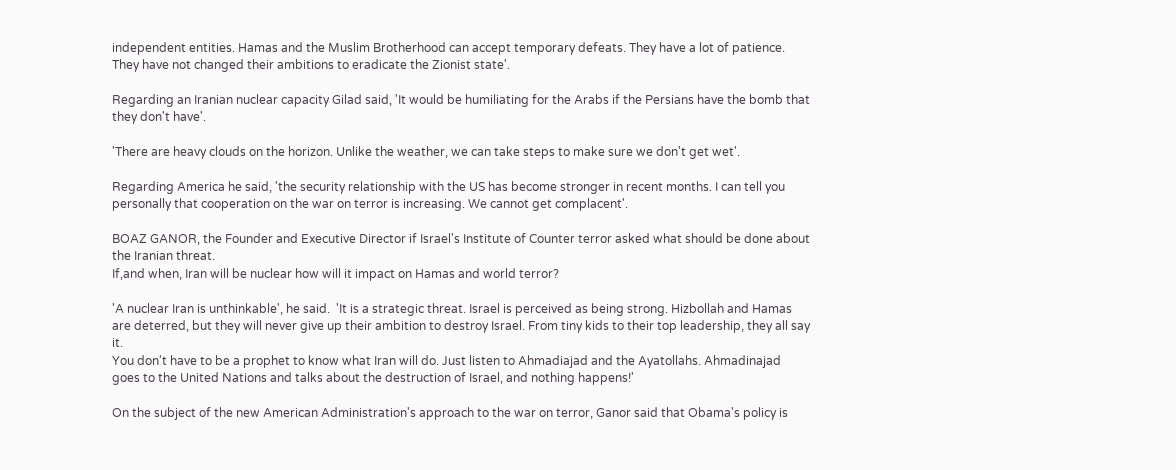independent entities. Hamas and the Muslim Brotherhood can accept temporary defeats. They have a lot of patience. They have not changed their ambitions to eradicate the Zionist state'.

Regarding an Iranian nuclear capacity Gilad said, 'It would be humiliating for the Arabs if the Persians have the bomb that they don't have'.

'There are heavy clouds on the horizon. Unlike the weather, we can take steps to make sure we don't get wet'.

Regarding America he said, 'the security relationship with the US has become stronger in recent months. I can tell you personally that cooperation on the war on terror is increasing. We cannot get complacent'.

BOAZ GANOR, the Founder and Executive Director if Israel's Institute of Counter terror asked what should be done about the Iranian threat.
If,and when, Iran will be nuclear how will it impact on Hamas and world terror?

'A nuclear Iran is unthinkable', he said.  'It is a strategic threat. Israel is perceived as being strong. Hizbollah and Hamas are deterred, but they will never give up their ambition to destroy Israel. From tiny kids to their top leadership, they all say it.
You don't have to be a prophet to know what Iran will do. Just listen to Ahmadiajad and the Ayatollahs. Ahmadinajad goes to the United Nations and talks about the destruction of Israel, and nothing happens!'

On the subject of the new American Administration's approach to the war on terror, Ganor said that Obama's policy is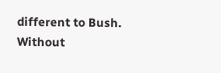different to Bush. Without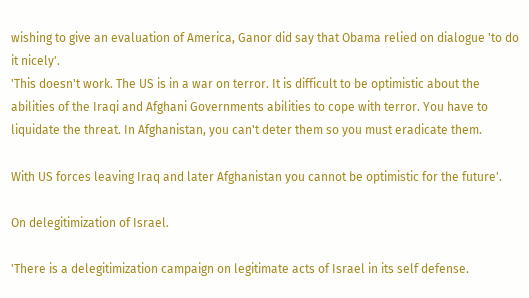wishing to give an evaluation of America, Ganor did say that Obama relied on dialogue 'to do it nicely'.
'This doesn't work. The US is in a war on terror. It is difficult to be optimistic about the abilities of the Iraqi and Afghani Governments abilities to cope with terror. You have to liquidate the threat. In Afghanistan, you can't deter them so you must eradicate them.

With US forces leaving Iraq and later Afghanistan you cannot be optimistic for the future'.

On delegitimization of Israel.

'There is a delegitimization campaign on legitimate acts of Israel in its self defense.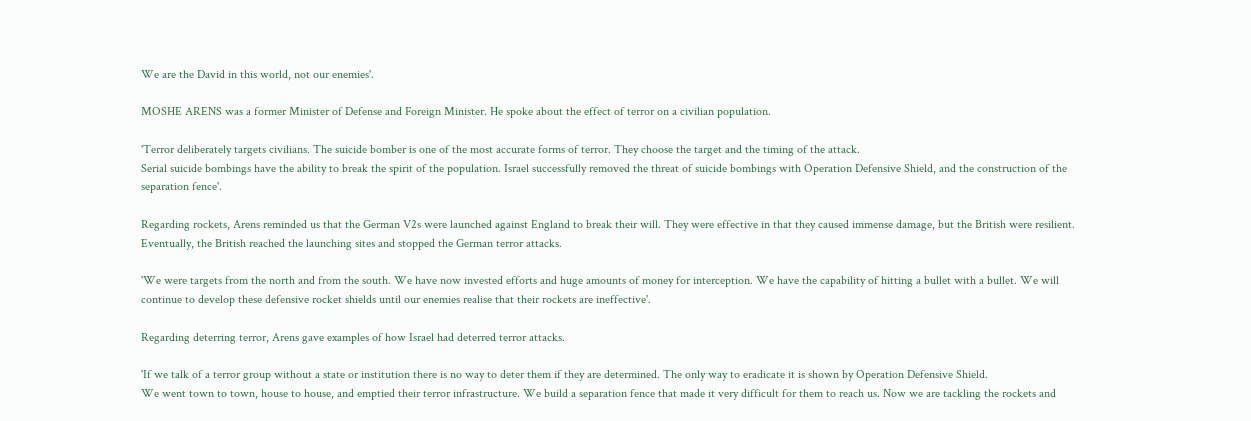We are the David in this world, not our enemies'.

MOSHE ARENS was a former Minister of Defense and Foreign Minister. He spoke about the effect of terror on a civilian population.

'Terror deliberately targets civilians. The suicide bomber is one of the most accurate forms of terror. They choose the target and the timing of the attack.
Serial suicide bombings have the ability to break the spirit of the population. Israel successfully removed the threat of suicide bombings with Operation Defensive Shield, and the construction of the separation fence'.

Regarding rockets, Arens reminded us that the German V2s were launched against England to break their will. They were effective in that they caused immense damage, but the British were resilient. Eventually, the British reached the launching sites and stopped the German terror attacks.

'We were targets from the north and from the south. We have now invested efforts and huge amounts of money for interception. We have the capability of hitting a bullet with a bullet. We will continue to develop these defensive rocket shields until our enemies realise that their rockets are ineffective'.

Regarding deterring terror, Arens gave examples of how Israel had deterred terror attacks.

'If we talk of a terror group without a state or institution there is no way to deter them if they are determined. The only way to eradicate it is shown by Operation Defensive Shield.
We went town to town, house to house, and emptied their terror infrastructure. We build a separation fence that made it very difficult for them to reach us. Now we are tackling the rockets and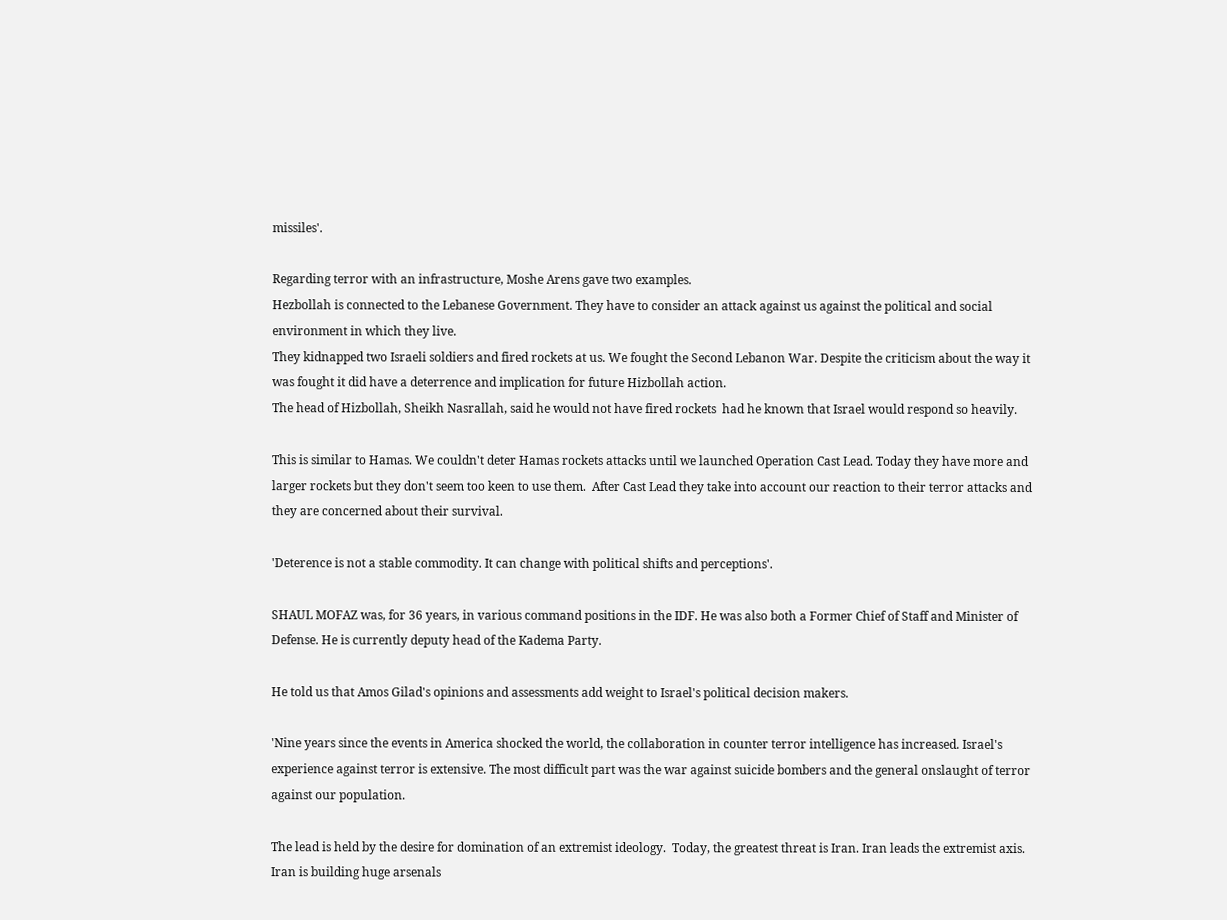missiles'.

Regarding terror with an infrastructure, Moshe Arens gave two examples.
Hezbollah is connected to the Lebanese Government. They have to consider an attack against us against the political and social environment in which they live.
They kidnapped two Israeli soldiers and fired rockets at us. We fought the Second Lebanon War. Despite the criticism about the way it was fought it did have a deterrence and implication for future Hizbollah action.
The head of Hizbollah, Sheikh Nasrallah, said he would not have fired rockets  had he known that Israel would respond so heavily.

This is similar to Hamas. We couldn't deter Hamas rockets attacks until we launched Operation Cast Lead. Today they have more and larger rockets but they don't seem too keen to use them.  After Cast Lead they take into account our reaction to their terror attacks and they are concerned about their survival.

'Deterence is not a stable commodity. It can change with political shifts and perceptions'.

SHAUL MOFAZ was, for 36 years, in various command positions in the IDF. He was also both a Former Chief of Staff and Minister of Defense. He is currently deputy head of the Kadema Party.

He told us that Amos Gilad's opinions and assessments add weight to Israel's political decision makers.

'Nine years since the events in America shocked the world, the collaboration in counter terror intelligence has increased. Israel's experience against terror is extensive. The most difficult part was the war against suicide bombers and the general onslaught of terror against our population.

The lead is held by the desire for domination of an extremist ideology.  Today, the greatest threat is Iran. Iran leads the extremist axis. Iran is building huge arsenals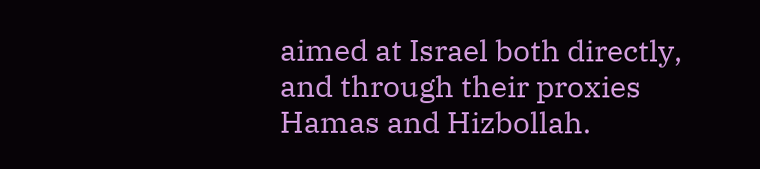aimed at Israel both directly, and through their proxies Hamas and Hizbollah.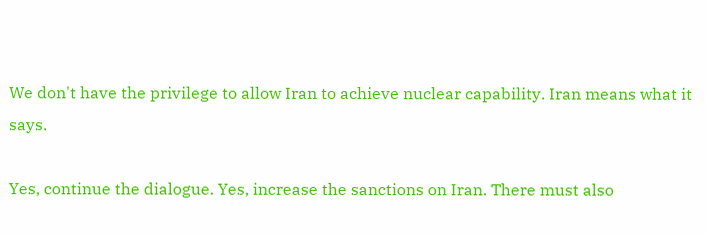We don't have the privilege to allow Iran to achieve nuclear capability. Iran means what it says.

Yes, continue the dialogue. Yes, increase the sanctions on Iran. There must also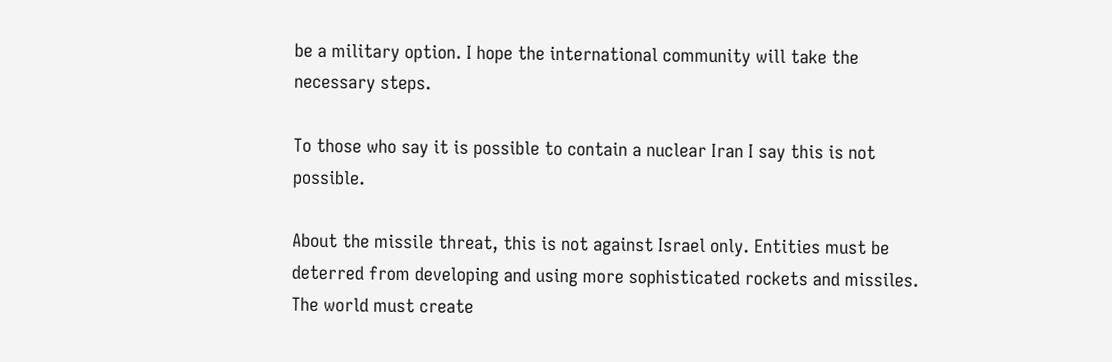be a military option. I hope the international community will take the necessary steps.

To those who say it is possible to contain a nuclear Iran I say this is not possible.

About the missile threat, this is not against Israel only. Entities must be deterred from developing and using more sophisticated rockets and missiles. The world must create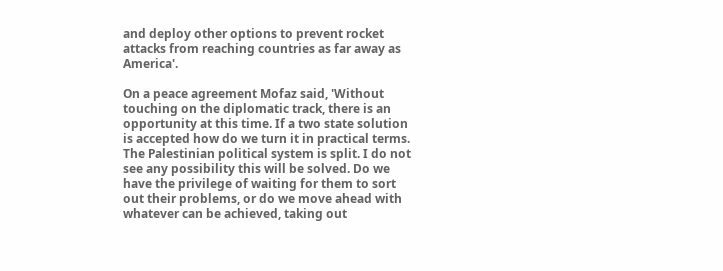and deploy other options to prevent rocket attacks from reaching countries as far away as America'.

On a peace agreement Mofaz said, 'Without touching on the diplomatic track, there is an opportunity at this time. If a two state solution is accepted how do we turn it in practical terms.
The Palestinian political system is split. I do not see any possibility this will be solved. Do we have the privilege of waiting for them to sort out their problems, or do we move ahead with whatever can be achieved, taking out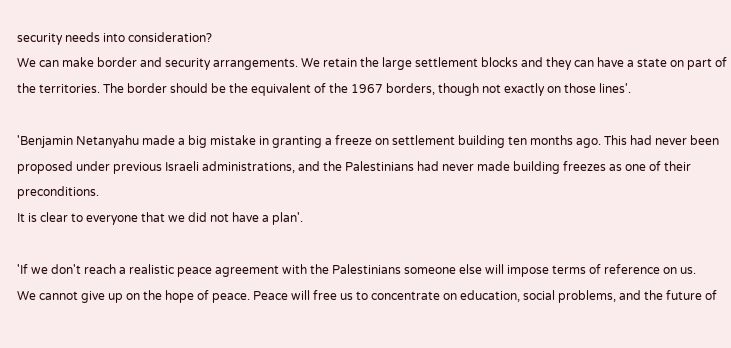security needs into consideration?
We can make border and security arrangements. We retain the large settlement blocks and they can have a state on part of the territories. The border should be the equivalent of the 1967 borders, though not exactly on those lines'.

'Benjamin Netanyahu made a big mistake in granting a freeze on settlement building ten months ago. This had never been proposed under previous Israeli administrations, and the Palestinians had never made building freezes as one of their preconditions.
It is clear to everyone that we did not have a plan'.

'If we don't reach a realistic peace agreement with the Palestinians someone else will impose terms of reference on us.
We cannot give up on the hope of peace. Peace will free us to concentrate on education, social problems, and the future of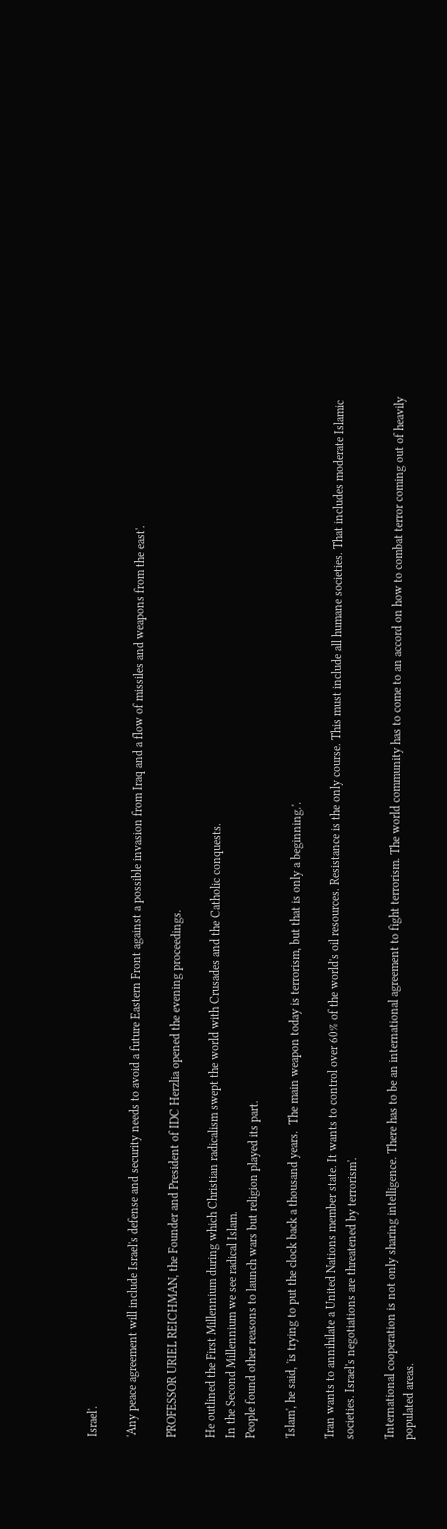Israel'.

'Any peace agreement will include Israel's defense and security needs to avoid a future Eastern Front against a possible invasion from Iraq and a flow of missiles and weapons from the east'.

PROFESSOR URIEL REICHMAN, the Founder and President of IDC Herzlia opened the evening proceedings.

He outlined the First Millennium during which Christian radicalism swept the world with Crusades and the Catholic conquests.
In the Second Millennium we see radical Islam.
People found other reasons to launch wars but religion played its part.

'Islam', he said, 'is trying to put the clock back a thousand years.  The main weapon today is terrorism, but that is only a beginning.'.

'Iran wants to annihilate a United Nations member state. It wants to control over 60% of the world's oil resources. Resistance is the only course. This must include all humane societies. That includes moderate Islamic societies. Israel's negotiations are threatened by terrorism'.

'International cooperation is not only sharing intelligence. There has to be an international agreement to fight terrorism. The world community has to come to an accord on how to combat terror coming out of heavily populated areas.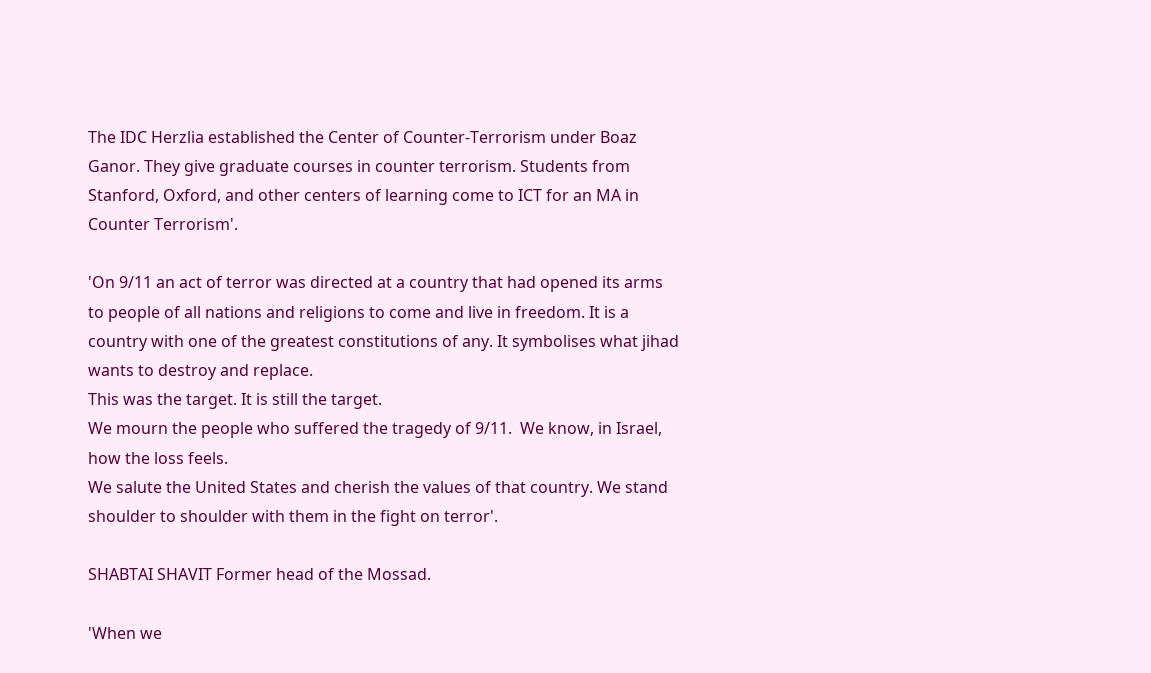The IDC Herzlia established the Center of Counter-Terrorism under Boaz Ganor. They give graduate courses in counter terrorism. Students from Stanford, Oxford, and other centers of learning come to ICT for an MA in Counter Terrorism'.

'On 9/11 an act of terror was directed at a country that had opened its arms to people of all nations and religions to come and live in freedom. It is a country with one of the greatest constitutions of any. It symbolises what jihad wants to destroy and replace.
This was the target. It is still the target.
We mourn the people who suffered the tragedy of 9/11.  We know, in Israel, how the loss feels.
We salute the United States and cherish the values of that country. We stand shoulder to shoulder with them in the fight on terror'.

SHABTAI SHAVIT Former head of the Mossad.

'When we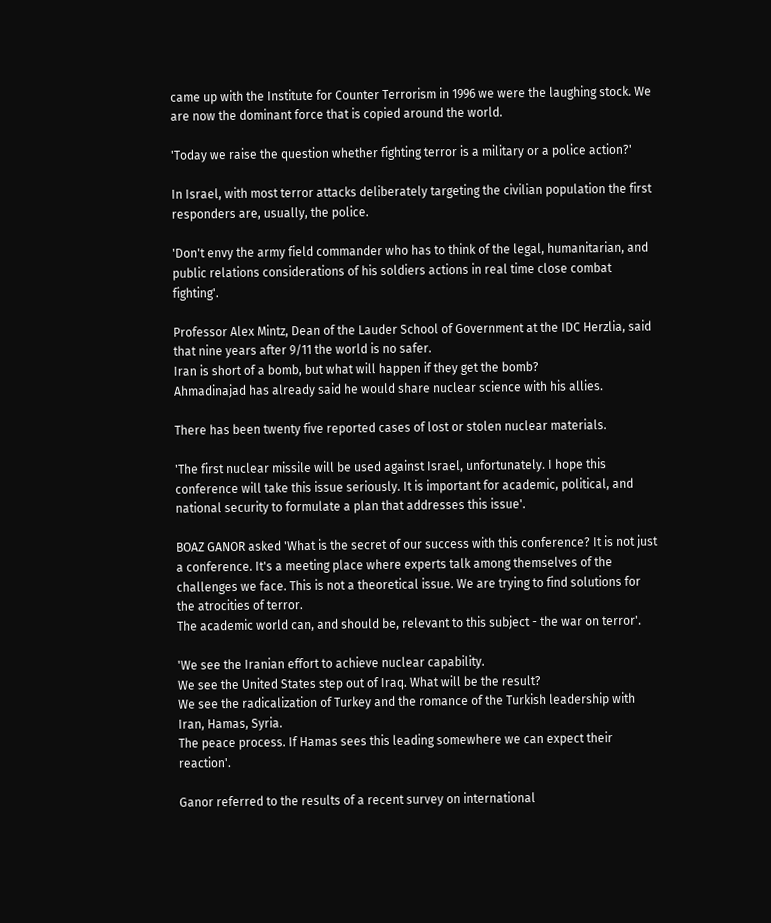came up with the Institute for Counter Terrorism in 1996 we were the laughing stock. We are now the dominant force that is copied around the world.

'Today we raise the question whether fighting terror is a military or a police action?'

In Israel, with most terror attacks deliberately targeting the civilian population the first responders are, usually, the police.

'Don't envy the army field commander who has to think of the legal, humanitarian, and public relations considerations of his soldiers actions in real time close combat fighting'.

Professor Alex Mintz, Dean of the Lauder School of Government at the IDC Herzlia, said that nine years after 9/11 the world is no safer.
Iran is short of a bomb, but what will happen if they get the bomb?
Ahmadinajad has already said he would share nuclear science with his allies.

There has been twenty five reported cases of lost or stolen nuclear materials.

'The first nuclear missile will be used against Israel, unfortunately. I hope this conference will take this issue seriously. It is important for academic, political, and national security to formulate a plan that addresses this issue'.

BOAZ GANOR asked 'What is the secret of our success with this conference? It is not just a conference. It's a meeting place where experts talk among themselves of the challenges we face. This is not a theoretical issue. We are trying to find solutions for the atrocities of terror.
The academic world can, and should be, relevant to this subject - the war on terror'.

'We see the Iranian effort to achieve nuclear capability.
We see the United States step out of Iraq. What will be the result?
We see the radicalization of Turkey and the romance of the Turkish leadership with Iran, Hamas, Syria.
The peace process. If Hamas sees this leading somewhere we can expect their reaction'.

Ganor referred to the results of a recent survey on international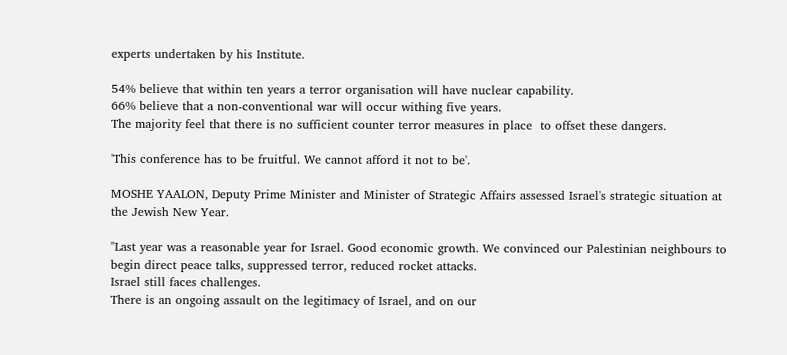experts undertaken by his Institute.

54% believe that within ten years a terror organisation will have nuclear capability.
66% believe that a non-conventional war will occur withing five years.
The majority feel that there is no sufficient counter terror measures in place  to offset these dangers.

'This conference has to be fruitful. We cannot afford it not to be'.

MOSHE YAALON, Deputy Prime Minister and Minister of Strategic Affairs assessed Israel's strategic situation at the Jewish New Year.

"Last year was a reasonable year for Israel. Good economic growth. We convinced our Palestinian neighbours to begin direct peace talks, suppressed terror, reduced rocket attacks.
Israel still faces challenges.
There is an ongoing assault on the legitimacy of Israel, and on our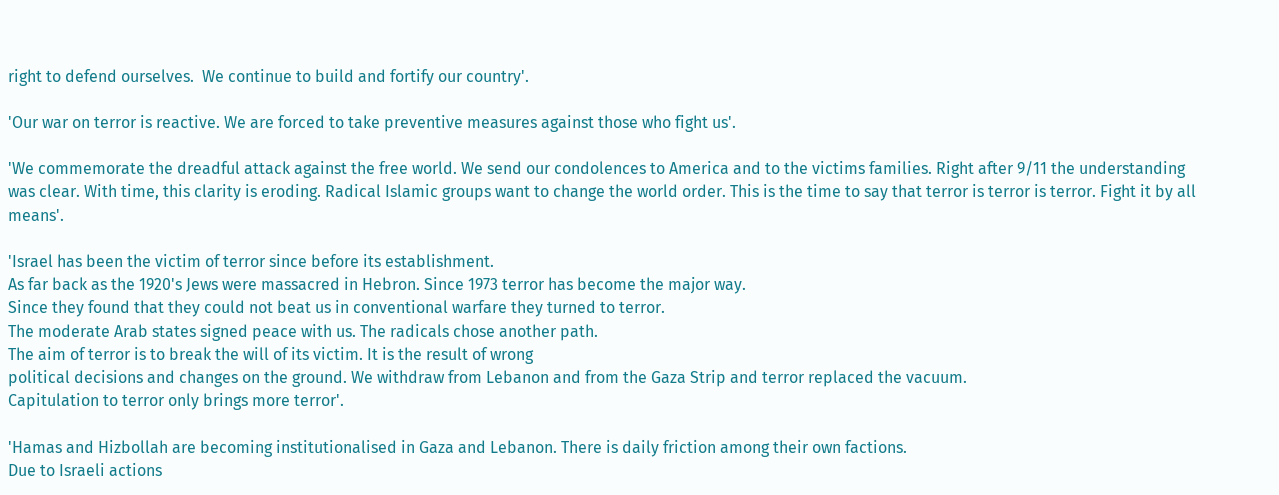right to defend ourselves.  We continue to build and fortify our country'.

'Our war on terror is reactive. We are forced to take preventive measures against those who fight us'.

'We commemorate the dreadful attack against the free world. We send our condolences to America and to the victims families. Right after 9/11 the understanding was clear. With time, this clarity is eroding. Radical Islamic groups want to change the world order. This is the time to say that terror is terror is terror. Fight it by all means'.

'Israel has been the victim of terror since before its establishment.
As far back as the 1920's Jews were massacred in Hebron. Since 1973 terror has become the major way.
Since they found that they could not beat us in conventional warfare they turned to terror.
The moderate Arab states signed peace with us. The radicals chose another path.
The aim of terror is to break the will of its victim. It is the result of wrong
political decisions and changes on the ground. We withdraw from Lebanon and from the Gaza Strip and terror replaced the vacuum.
Capitulation to terror only brings more terror'.

'Hamas and Hizbollah are becoming institutionalised in Gaza and Lebanon. There is daily friction among their own factions.
Due to Israeli actions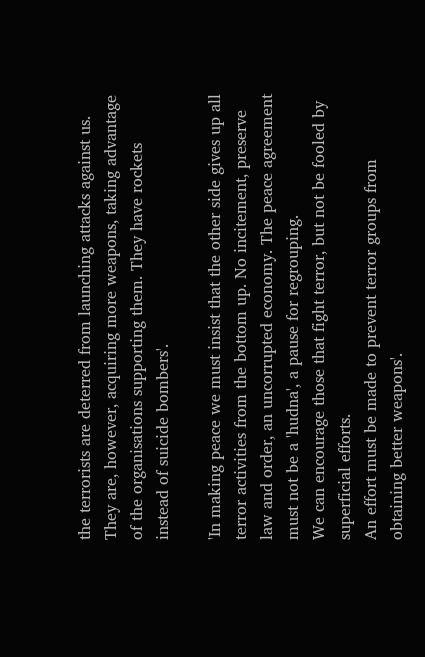the terrorists are deterred from launching attacks against us. They are, however, acquiring more weapons, taking advantage of the organisations supporting them. They have rockets instead of suicide bombers'.

'In making peace we must insist that the other side gives up all terror activities from the bottom up. No incitement, preserve law and order, an uncorrupted economy. The peace agreement must not be a 'hudna', a pause for regrouping.
We can encourage those that fight terror, but not be fooled by superficial efforts.
An effort must be made to prevent terror groups from obtaining better weapons'.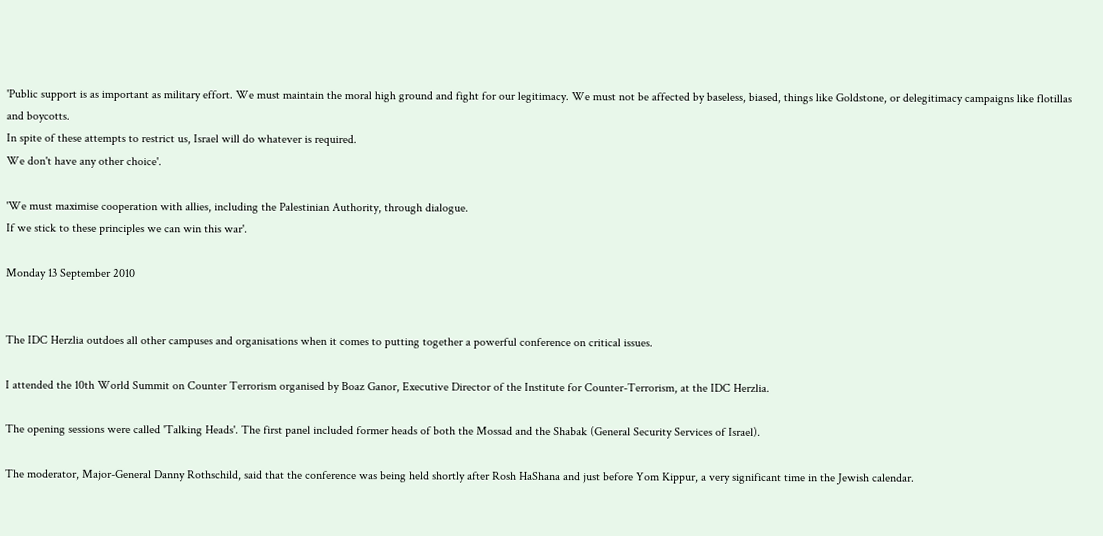'Public support is as important as military effort. We must maintain the moral high ground and fight for our legitimacy. We must not be affected by baseless, biased, things like Goldstone, or delegitimacy campaigns like flotillas and boycotts.
In spite of these attempts to restrict us, Israel will do whatever is required.
We don't have any other choice'.

'We must maximise cooperation with allies, including the Palestinian Authority, through dialogue.
If we stick to these principles we can win this war'.

Monday 13 September 2010


The IDC Herzlia outdoes all other campuses and organisations when it comes to putting together a powerful conference on critical issues.

I attended the 10th World Summit on Counter Terrorism organised by Boaz Ganor, Executive Director of the Institute for Counter-Terrorism, at the IDC Herzlia.

The opening sessions were called 'Talking Heads'. The first panel included former heads of both the Mossad and the Shabak (General Security Services of Israel).

The moderator, Major-General Danny Rothschild, said that the conference was being held shortly after Rosh HaShana and just before Yom Kippur, a very significant time in the Jewish calendar.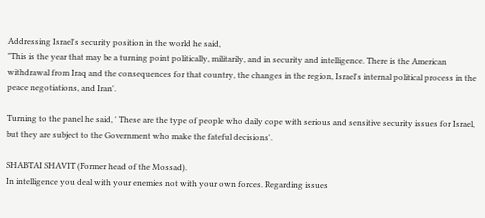Addressing Israel's security position in the world he said,
"This is the year that may be a turning point politically, militarily, and in security and intelligence. There is the American withdrawal from Iraq and the consequences for that country, the changes in the region, Israel's internal political process in the peace negotiations, and Iran'.

Turning to the panel he said, ' These are the type of people who daily cope with serious and sensitive security issues for Israel, but they are subject to the Government who make the fateful decisions'.

SHABTAI SHAVIT (Former head of the Mossad).
In intelligence you deal with your enemies not with your own forces. Regarding issues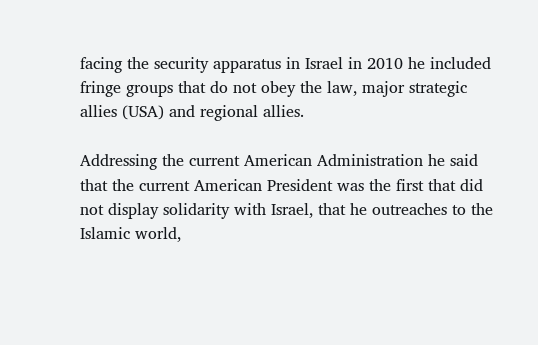facing the security apparatus in Israel in 2010 he included fringe groups that do not obey the law, major strategic allies (USA) and regional allies.

Addressing the current American Administration he said that the current American President was the first that did not display solidarity with Israel, that he outreaches to the Islamic world,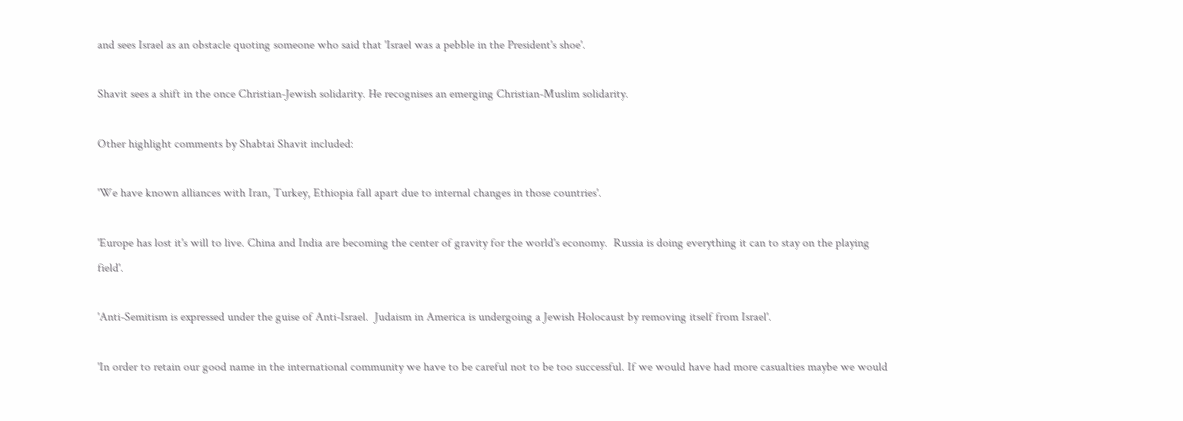and sees Israel as an obstacle quoting someone who said that 'Israel was a pebble in the President's shoe'.

Shavit sees a shift in the once Christian-Jewish solidarity. He recognises an emerging Christian-Muslim solidarity.

Other highlight comments by Shabtai Shavit included:

'We have known alliances with Iran, Turkey, Ethiopia fall apart due to internal changes in those countries'.

'Europe has lost it's will to live. China and India are becoming the center of gravity for the world's economy.  Russia is doing everything it can to stay on the playing field'.

'Anti-Semitism is expressed under the guise of Anti-Israel.  Judaism in America is undergoing a Jewish Holocaust by removing itself from Israel'.

'In order to retain our good name in the international community we have to be careful not to be too successful. If we would have had more casualties maybe we would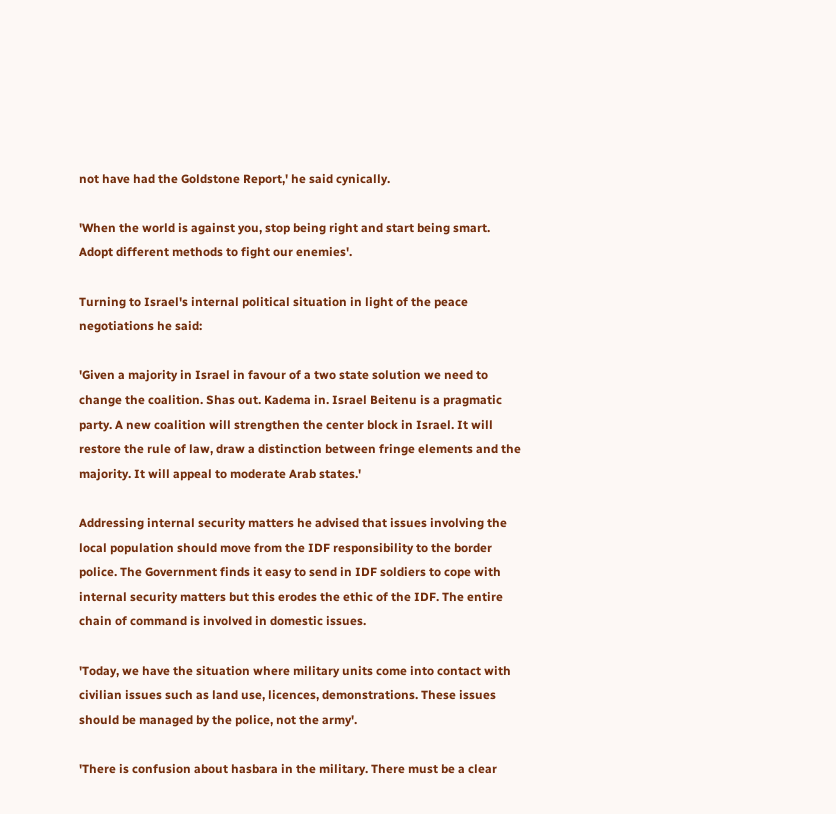not have had the Goldstone Report,' he said cynically.

'When the world is against you, stop being right and start being smart. Adopt different methods to fight our enemies'.

Turning to Israel's internal political situation in light of the peace negotiations he said:

'Given a majority in Israel in favour of a two state solution we need to change the coalition. Shas out. Kadema in. Israel Beitenu is a pragmatic party. A new coalition will strengthen the center block in Israel. It will restore the rule of law, draw a distinction between fringe elements and the majority. It will appeal to moderate Arab states.'

Addressing internal security matters he advised that issues involving the local population should move from the IDF responsibility to the border police. The Government finds it easy to send in IDF soldiers to cope with internal security matters but this erodes the ethic of the IDF. The entire chain of command is involved in domestic issues.

'Today, we have the situation where military units come into contact with civilian issues such as land use, licences, demonstrations. These issues should be managed by the police, not the army'.

'There is confusion about hasbara in the military. There must be a clear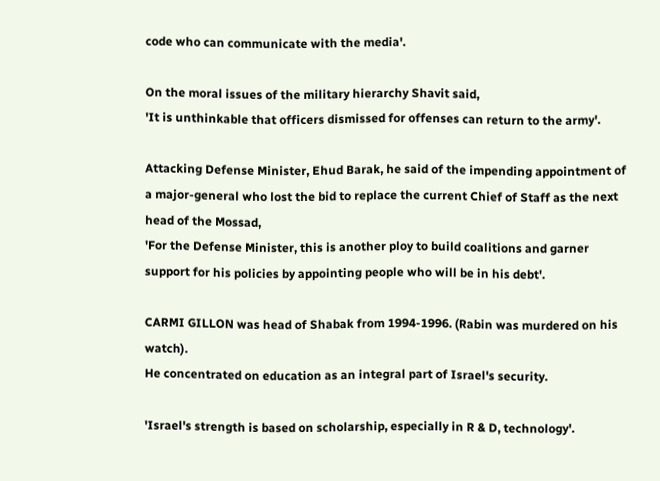code who can communicate with the media'.

On the moral issues of the military hierarchy Shavit said,
'It is unthinkable that officers dismissed for offenses can return to the army'.

Attacking Defense Minister, Ehud Barak, he said of the impending appointment of a major-general who lost the bid to replace the current Chief of Staff as the next head of the Mossad,
'For the Defense Minister, this is another ploy to build coalitions and garner support for his policies by appointing people who will be in his debt'.

CARMI GILLON was head of Shabak from 1994-1996. (Rabin was murdered on his watch).
He concentrated on education as an integral part of Israel's security.

'Israel's strength is based on scholarship, especially in R & D, technology'.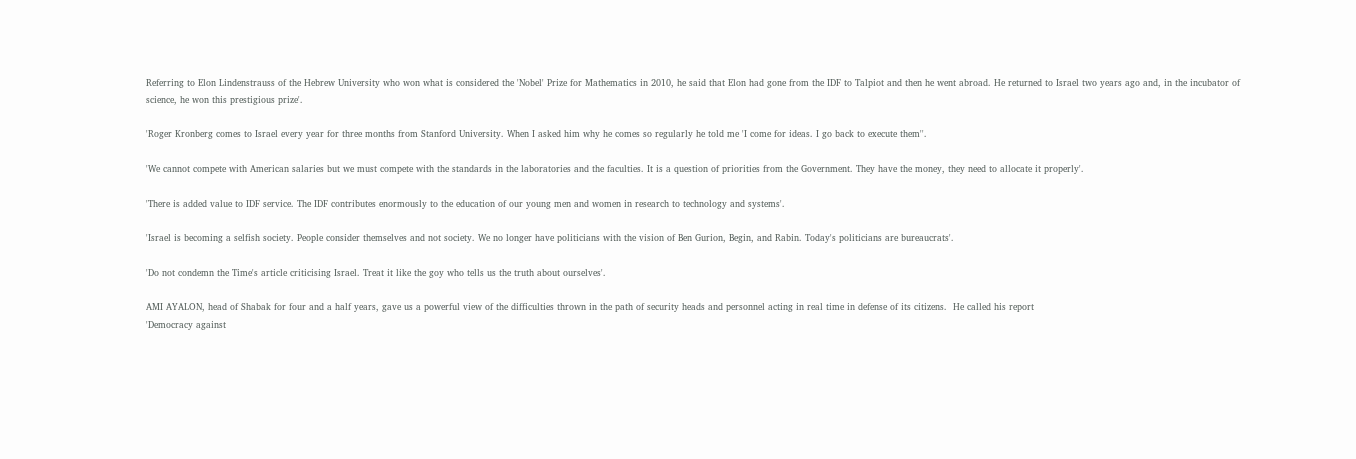Referring to Elon Lindenstrauss of the Hebrew University who won what is considered the 'Nobel' Prize for Mathematics in 2010, he said that Elon had gone from the IDF to Talpiot and then he went abroad. He returned to Israel two years ago and, in the incubator of science, he won this prestigious prize'.

'Roger Kronberg comes to Israel every year for three months from Stanford University. When I asked him why he comes so regularly he told me 'I come for ideas. I go back to execute them''.

'We cannot compete with American salaries but we must compete with the standards in the laboratories and the faculties. It is a question of priorities from the Government. They have the money, they need to allocate it properly'.

'There is added value to IDF service. The IDF contributes enormously to the education of our young men and women in research to technology and systems'.

'Israel is becoming a selfish society. People consider themselves and not society. We no longer have politicians with the vision of Ben Gurion, Begin, and Rabin. Today's politicians are bureaucrats'.

'Do not condemn the Time's article criticising Israel. Treat it like the goy who tells us the truth about ourselves'.

AMI AYALON, head of Shabak for four and a half years, gave us a powerful view of the difficulties thrown in the path of security heads and personnel acting in real time in defense of its citizens.  He called his report
'Democracy against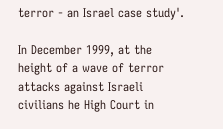terror - an Israel case study'.

In December 1999, at the height of a wave of terror attacks against Israeli civilians he High Court in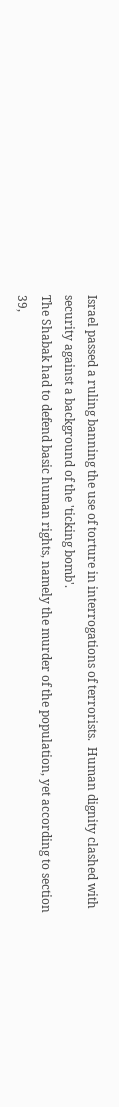Israel passed a ruling banning the use of torture in interrogations of terrorists.  Human dignity clashed with security against a background of the 'ticking bomb'.
The Shabak had to defend basic human rights, namely the murder of the population, yet according to section 39,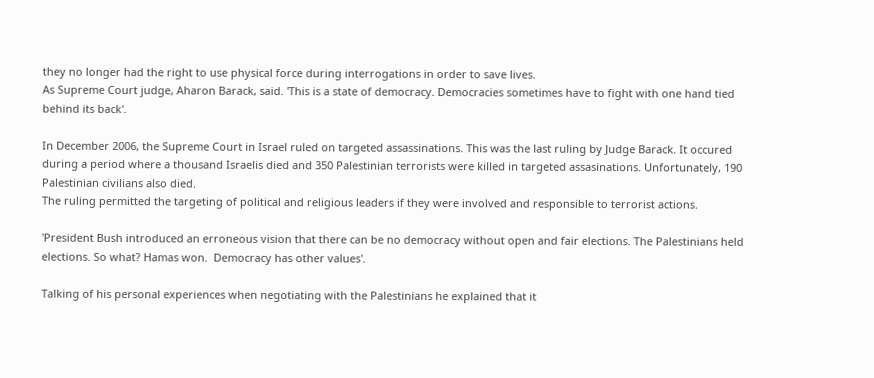they no longer had the right to use physical force during interrogations in order to save lives.
As Supreme Court judge, Aharon Barack, said. 'This is a state of democracy. Democracies sometimes have to fight with one hand tied behind its back'.

In December 2006, the Supreme Court in Israel ruled on targeted assassinations. This was the last ruling by Judge Barack. It occured during a period where a thousand Israelis died and 350 Palestinian terrorists were killed in targeted assasinations. Unfortunately, 190 Palestinian civilians also died.
The ruling permitted the targeting of political and religious leaders if they were involved and responsible to terrorist actions.

'President Bush introduced an erroneous vision that there can be no democracy without open and fair elections. The Palestinians held elections. So what? Hamas won.  Democracy has other values'.

Talking of his personal experiences when negotiating with the Palestinians he explained that it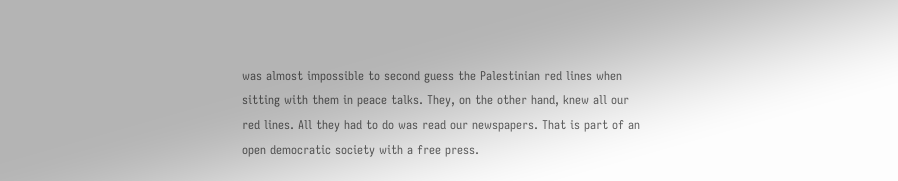was almost impossible to second guess the Palestinian red lines when sitting with them in peace talks. They, on the other hand, knew all our red lines. All they had to do was read our newspapers. That is part of an open democratic society with a free press.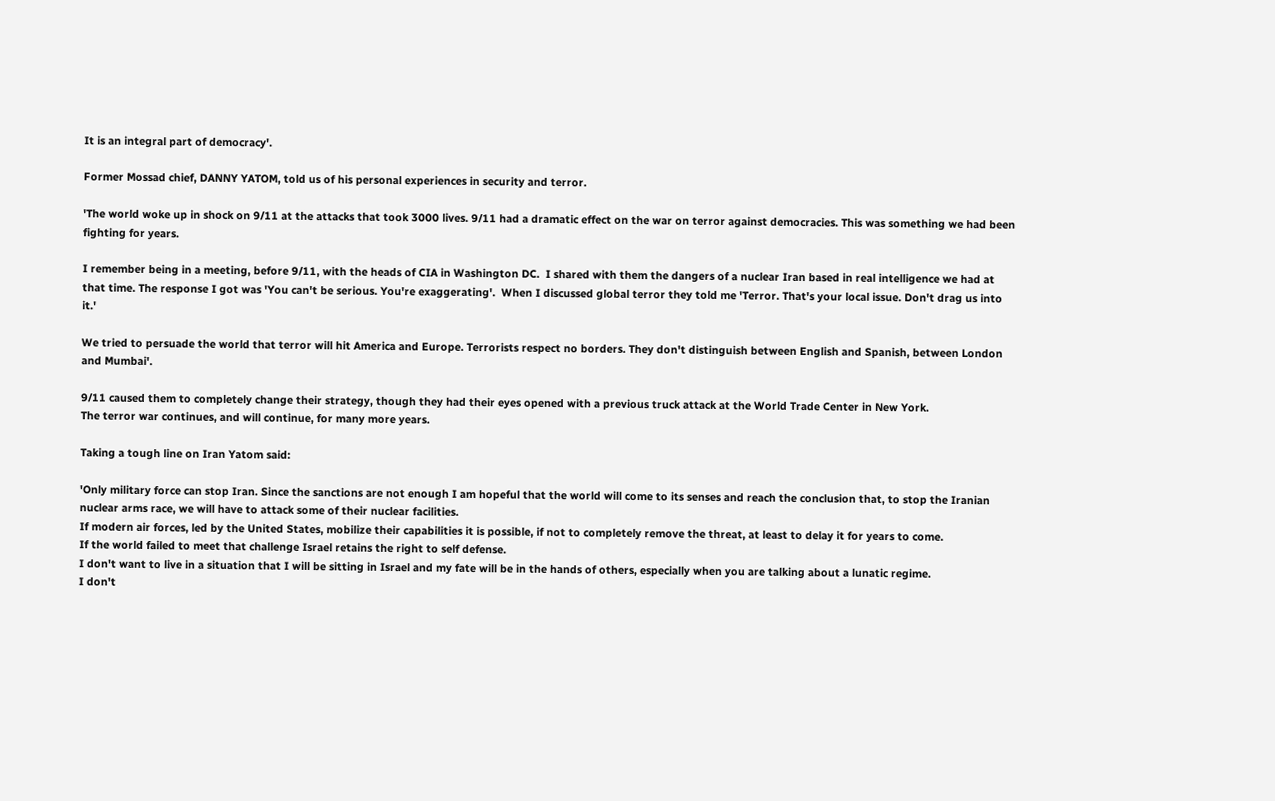It is an integral part of democracy'.

Former Mossad chief, DANNY YATOM, told us of his personal experiences in security and terror.

'The world woke up in shock on 9/11 at the attacks that took 3000 lives. 9/11 had a dramatic effect on the war on terror against democracies. This was something we had been fighting for years.

I remember being in a meeting, before 9/11, with the heads of CIA in Washington DC.  I shared with them the dangers of a nuclear Iran based in real intelligence we had at that time. The response I got was 'You can't be serious. You're exaggerating'.  When I discussed global terror they told me 'Terror. That's your local issue. Don't drag us into it.'

We tried to persuade the world that terror will hit America and Europe. Terrorists respect no borders. They don't distinguish between English and Spanish, between London and Mumbai'.

9/11 caused them to completely change their strategy, though they had their eyes opened with a previous truck attack at the World Trade Center in New York.
The terror war continues, and will continue, for many more years.

Taking a tough line on Iran Yatom said:

'Only military force can stop Iran. Since the sanctions are not enough I am hopeful that the world will come to its senses and reach the conclusion that, to stop the Iranian nuclear arms race, we will have to attack some of their nuclear facilities.
If modern air forces, led by the United States, mobilize their capabilities it is possible, if not to completely remove the threat, at least to delay it for years to come.
If the world failed to meet that challenge Israel retains the right to self defense.
I don't want to live in a situation that I will be sitting in Israel and my fate will be in the hands of others, especially when you are talking about a lunatic regime.
I don't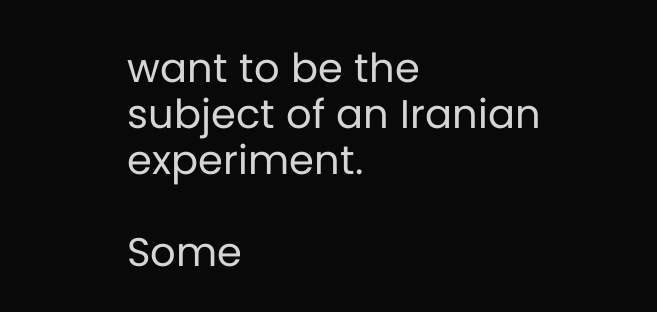want to be the subject of an Iranian experiment.

Some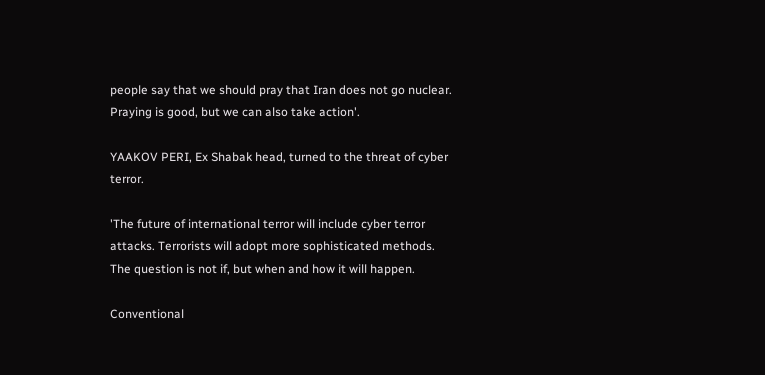people say that we should pray that Iran does not go nuclear. Praying is good, but we can also take action'.

YAAKOV PERI, Ex Shabak head, turned to the threat of cyber terror.

'The future of international terror will include cyber terror attacks. Terrorists will adopt more sophisticated methods. The question is not if, but when and how it will happen.

Conventional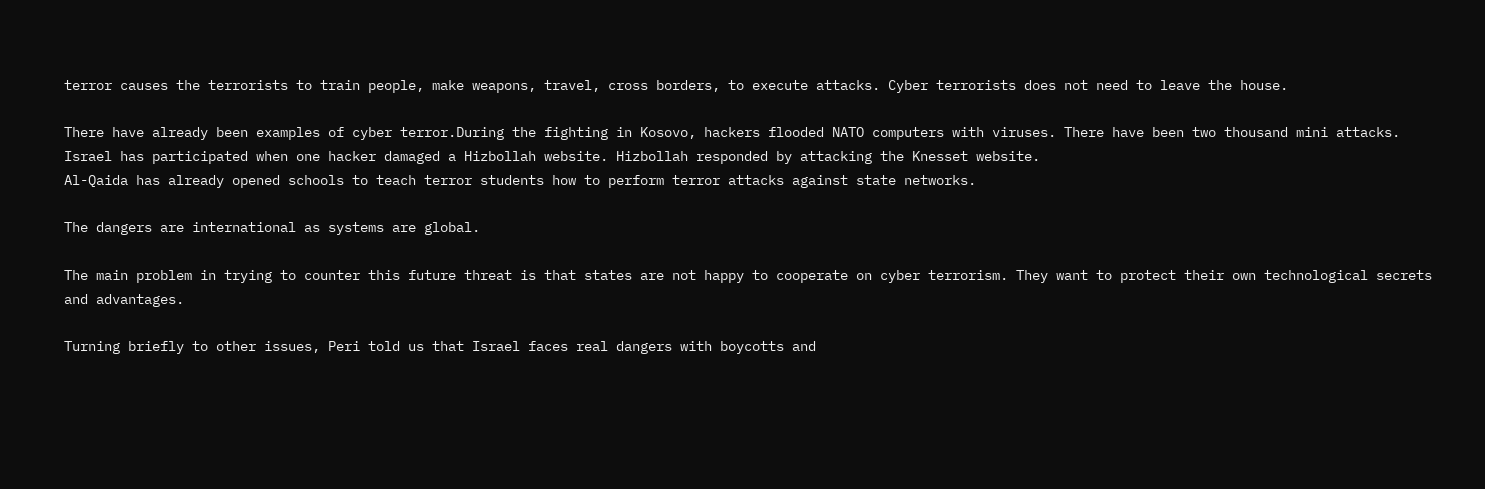terror causes the terrorists to train people, make weapons, travel, cross borders, to execute attacks. Cyber terrorists does not need to leave the house.

There have already been examples of cyber terror.During the fighting in Kosovo, hackers flooded NATO computers with viruses. There have been two thousand mini attacks. Israel has participated when one hacker damaged a Hizbollah website. Hizbollah responded by attacking the Knesset website.
Al-Qaida has already opened schools to teach terror students how to perform terror attacks against state networks.

The dangers are international as systems are global.

The main problem in trying to counter this future threat is that states are not happy to cooperate on cyber terrorism. They want to protect their own technological secrets and advantages.

Turning briefly to other issues, Peri told us that Israel faces real dangers with boycotts and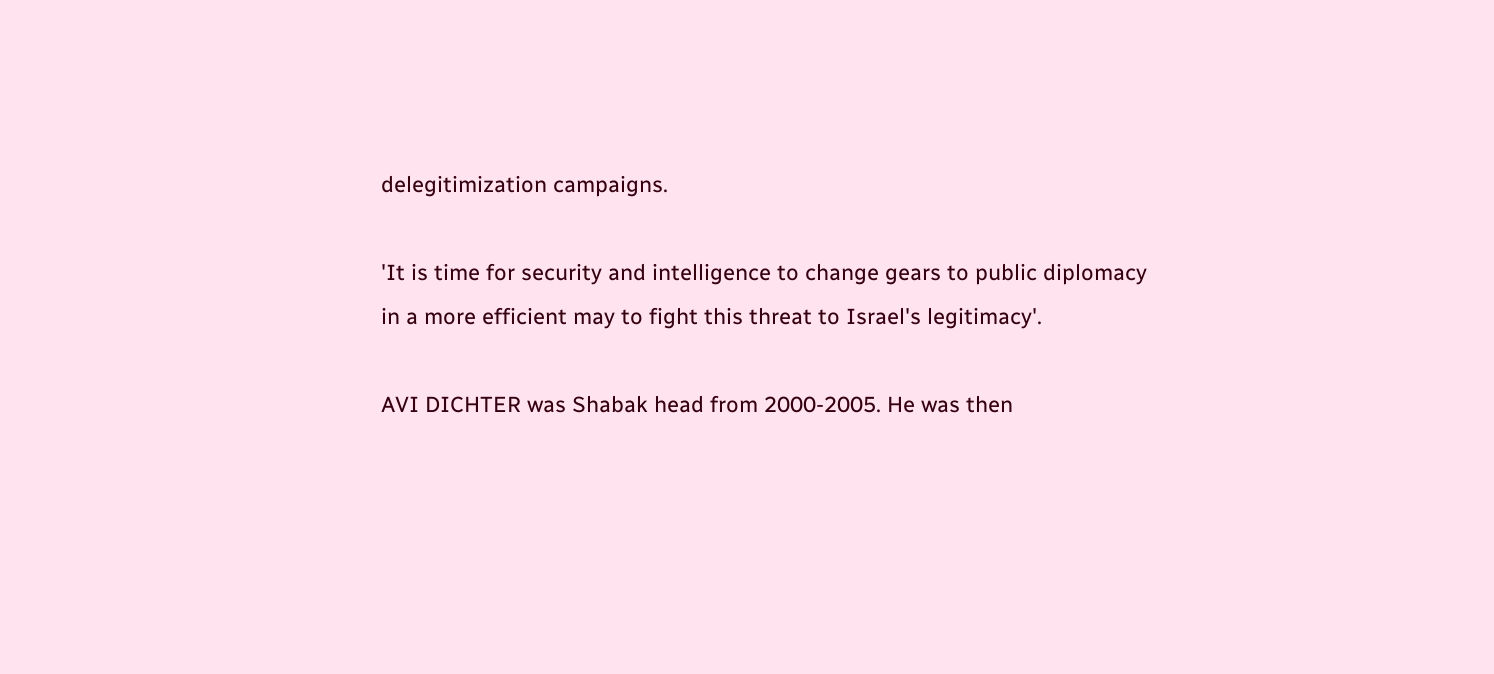delegitimization campaigns.

'It is time for security and intelligence to change gears to public diplomacy in a more efficient may to fight this threat to Israel's legitimacy'.

AVI DICHTER was Shabak head from 2000-2005. He was then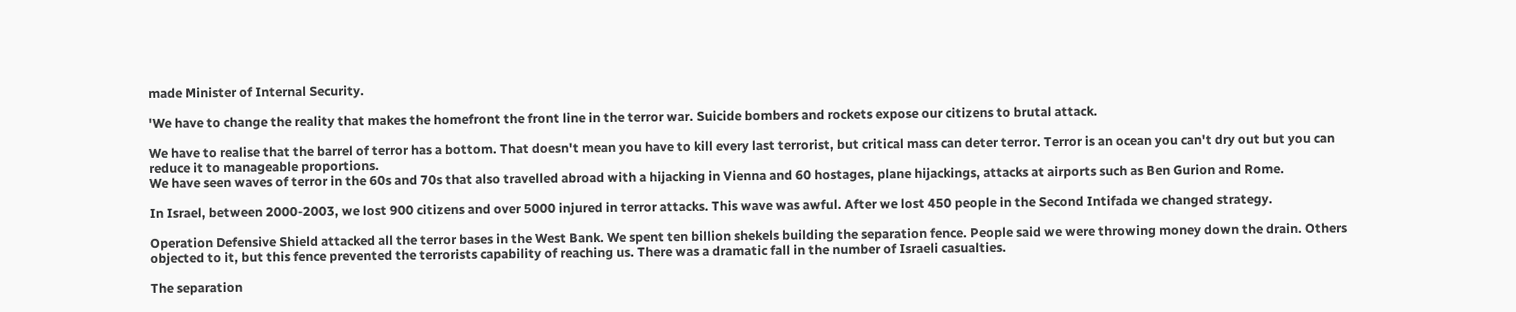made Minister of Internal Security.

'We have to change the reality that makes the homefront the front line in the terror war. Suicide bombers and rockets expose our citizens to brutal attack.

We have to realise that the barrel of terror has a bottom. That doesn't mean you have to kill every last terrorist, but critical mass can deter terror. Terror is an ocean you can't dry out but you can reduce it to manageable proportions.
We have seen waves of terror in the 60s and 70s that also travelled abroad with a hijacking in Vienna and 60 hostages, plane hijackings, attacks at airports such as Ben Gurion and Rome.

In Israel, between 2000-2003, we lost 900 citizens and over 5000 injured in terror attacks. This wave was awful. After we lost 450 people in the Second Intifada we changed strategy.

Operation Defensive Shield attacked all the terror bases in the West Bank. We spent ten billion shekels building the separation fence. People said we were throwing money down the drain. Others objected to it, but this fence prevented the terrorists capability of reaching us. There was a dramatic fall in the number of Israeli casualties.

The separation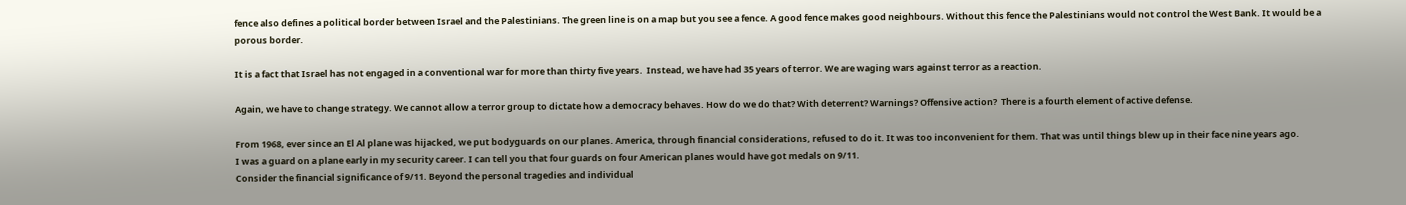fence also defines a political border between Israel and the Palestinians. The green line is on a map but you see a fence. A good fence makes good neighbours. Without this fence the Palestinians would not control the West Bank. It would be a porous border.

It is a fact that Israel has not engaged in a conventional war for more than thirty five years.  Instead, we have had 35 years of terror. We are waging wars against terror as a reaction.

Again, we have to change strategy. We cannot allow a terror group to dictate how a democracy behaves. How do we do that? With deterrent? Warnings? Offensive action?  There is a fourth element of active defense.

From 1968, ever since an El Al plane was hijacked, we put bodyguards on our planes. America, through financial considerations, refused to do it. It was too inconvenient for them. That was until things blew up in their face nine years ago.
I was a guard on a plane early in my security career. I can tell you that four guards on four American planes would have got medals on 9/11.
Consider the financial significance of 9/11. Beyond the personal tragedies and individual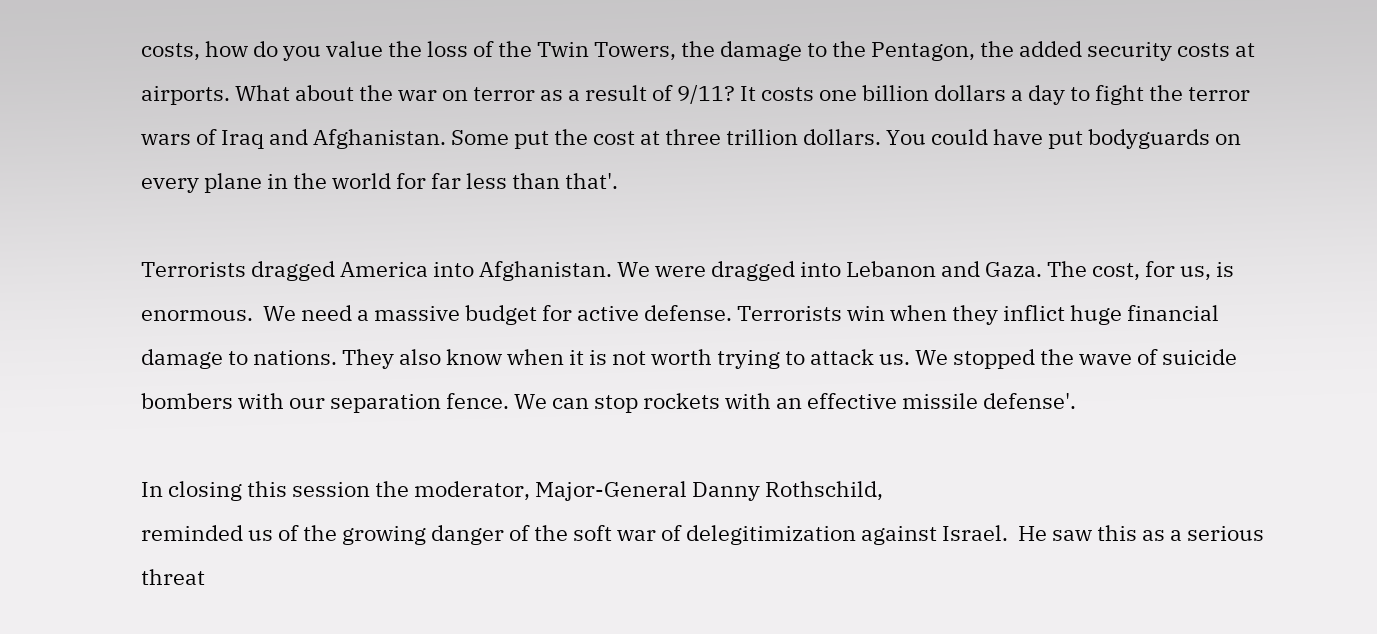costs, how do you value the loss of the Twin Towers, the damage to the Pentagon, the added security costs at airports. What about the war on terror as a result of 9/11? It costs one billion dollars a day to fight the terror wars of Iraq and Afghanistan. Some put the cost at three trillion dollars. You could have put bodyguards on every plane in the world for far less than that'.

Terrorists dragged America into Afghanistan. We were dragged into Lebanon and Gaza. The cost, for us, is enormous.  We need a massive budget for active defense. Terrorists win when they inflict huge financial damage to nations. They also know when it is not worth trying to attack us. We stopped the wave of suicide bombers with our separation fence. We can stop rockets with an effective missile defense'.

In closing this session the moderator, Major-General Danny Rothschild,
reminded us of the growing danger of the soft war of delegitimization against Israel.  He saw this as a serious threat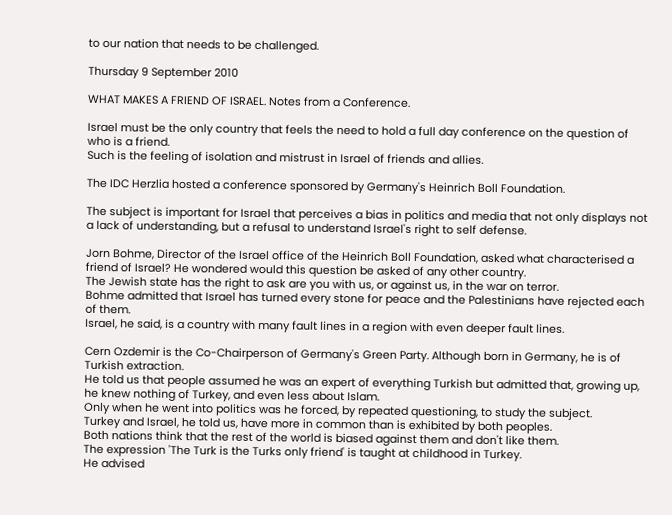to our nation that needs to be challenged.

Thursday 9 September 2010

WHAT MAKES A FRIEND OF ISRAEL. Notes from a Conference.

Israel must be the only country that feels the need to hold a full day conference on the question of who is a friend.
Such is the feeling of isolation and mistrust in Israel of friends and allies.

The IDC Herzlia hosted a conference sponsored by Germany's Heinrich Boll Foundation.

The subject is important for Israel that perceives a bias in politics and media that not only displays not a lack of understanding, but a refusal to understand Israel's right to self defense.

Jorn Bohme, Director of the Israel office of the Heinrich Boll Foundation, asked what characterised a friend of Israel? He wondered would this question be asked of any other country.
The Jewish state has the right to ask are you with us, or against us, in the war on terror.
Bohme admitted that Israel has turned every stone for peace and the Palestinians have rejected each of them.
Israel, he said, is a country with many fault lines in a region with even deeper fault lines.

Cern Ozdemir is the Co-Chairperson of Germany's Green Party. Although born in Germany, he is of Turkish extraction.
He told us that people assumed he was an expert of everything Turkish but admitted that, growing up, he knew nothing of Turkey, and even less about Islam.
Only when he went into politics was he forced, by repeated questioning, to study the subject.
Turkey and Israel, he told us, have more in common than is exhibited by both peoples.
Both nations think that the rest of the world is biased against them and don't like them.
The expression 'The Turk is the Turks only friend' is taught at childhood in Turkey.
He advised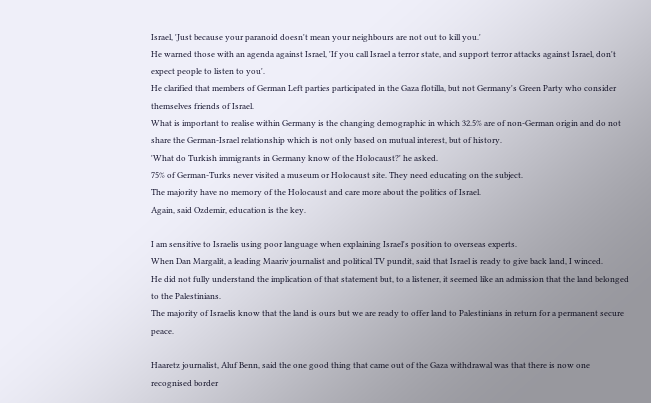Israel, 'Just because your paranoid doesn't mean your neighbours are not out to kill you.'
He warned those with an agenda against Israel, 'If you call Israel a terror state, and support terror attacks against Israel, don't expect people to listen to you'.
He clarified that members of German Left parties participated in the Gaza flotilla, but not Germany's Green Party who consider themselves friends of Israel.
What is important to realise within Germany is the changing demographic in which 32.5% are of non-German origin and do not share the German-Israel relationship which is not only based on mutual interest, but of history.
'What do Turkish immigrants in Germany know of the Holocaust?' he asked.
75% of German-Turks never visited a museum or Holocaust site. They need educating on the subject.
The majority have no memory of the Holocaust and care more about the politics of Israel.
Again, said Ozdemir, education is the key.

I am sensitive to Israelis using poor language when explaining Israel's position to overseas experts.
When Dan Margalit, a leading Maariv journalist and political TV pundit, said that Israel is ready to give back land, I winced.
He did not fully understand the implication of that statement but, to a listener, it seemed like an admission that the land belonged to the Palestinians.
The majority of Israelis know that the land is ours but we are ready to offer land to Palestinians in return for a permanent secure peace.

Haaretz journalist, Aluf Benn, said the one good thing that came out of the Gaza withdrawal was that there is now one recognised border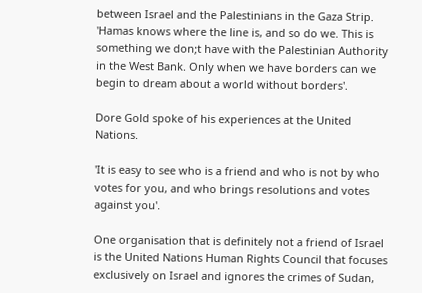between Israel and the Palestinians in the Gaza Strip.
'Hamas knows where the line is, and so do we. This is something we don;t have with the Palestinian Authority in the West Bank. Only when we have borders can we begin to dream about a world without borders'.

Dore Gold spoke of his experiences at the United Nations.

'It is easy to see who is a friend and who is not by who votes for you, and who brings resolutions and votes against you'.

One organisation that is definitely not a friend of Israel is the United Nations Human Rights Council that focuses exclusively on Israel and ignores the crimes of Sudan,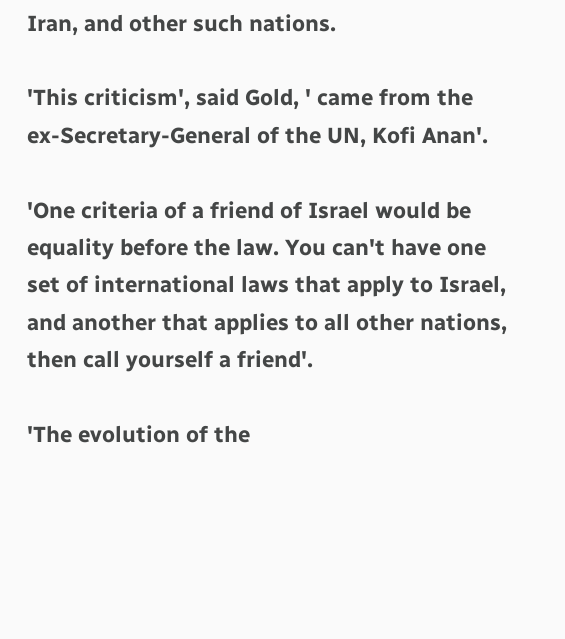Iran, and other such nations.

'This criticism', said Gold, ' came from the ex-Secretary-General of the UN, Kofi Anan'.

'One criteria of a friend of Israel would be equality before the law. You can't have one set of international laws that apply to Israel, and another that applies to all other nations, then call yourself a friend'.

'The evolution of the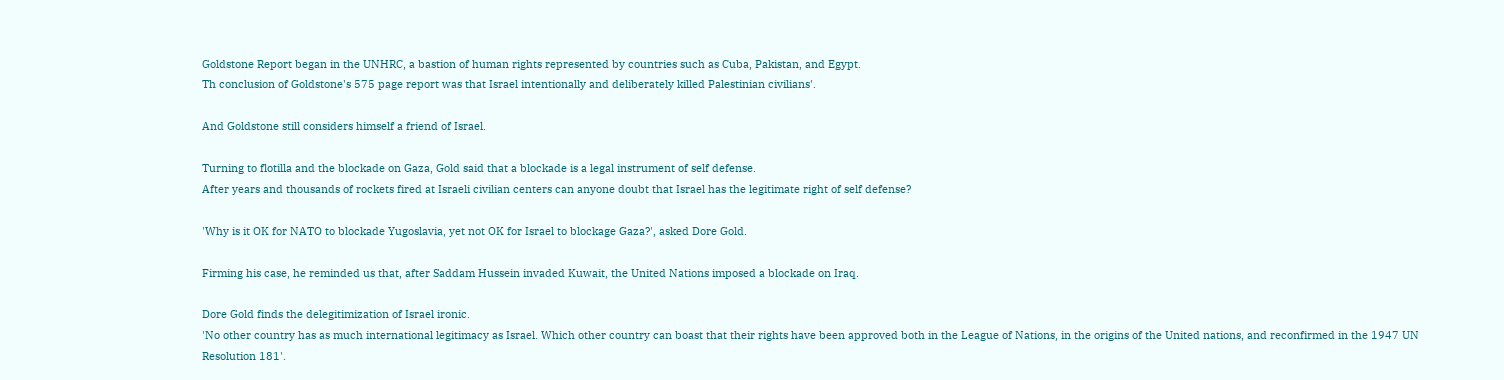Goldstone Report began in the UNHRC, a bastion of human rights represented by countries such as Cuba, Pakistan, and Egypt.
Th conclusion of Goldstone's 575 page report was that Israel intentionally and deliberately killed Palestinian civilians'.

And Goldstone still considers himself a friend of Israel.

Turning to flotilla and the blockade on Gaza, Gold said that a blockade is a legal instrument of self defense.
After years and thousands of rockets fired at Israeli civilian centers can anyone doubt that Israel has the legitimate right of self defense?

'Why is it OK for NATO to blockade Yugoslavia, yet not OK for Israel to blockage Gaza?', asked Dore Gold.

Firming his case, he reminded us that, after Saddam Hussein invaded Kuwait, the United Nations imposed a blockade on Iraq.

Dore Gold finds the delegitimization of Israel ironic.
'No other country has as much international legitimacy as Israel. Which other country can boast that their rights have been approved both in the League of Nations, in the origins of the United nations, and reconfirmed in the 1947 UN Resolution 181'.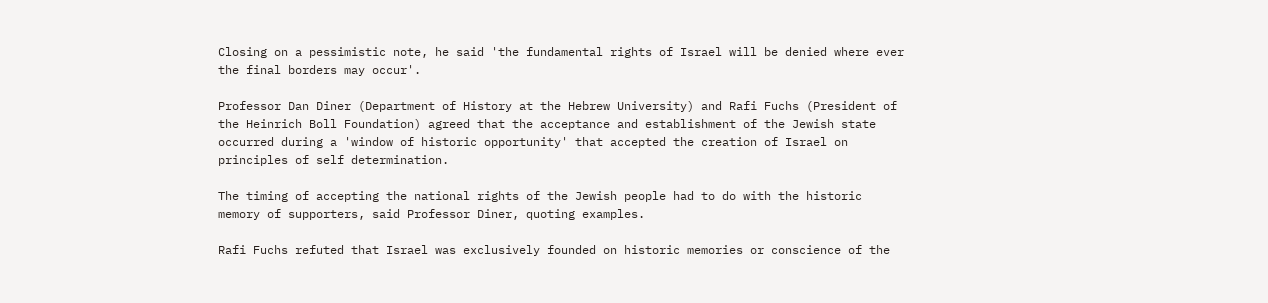Closing on a pessimistic note, he said 'the fundamental rights of Israel will be denied where ever the final borders may occur'.

Professor Dan Diner (Department of History at the Hebrew University) and Rafi Fuchs (President of the Heinrich Boll Foundation) agreed that the acceptance and establishment of the Jewish state occurred during a 'window of historic opportunity' that accepted the creation of Israel on principles of self determination.

The timing of accepting the national rights of the Jewish people had to do with the historic memory of supporters, said Professor Diner, quoting examples.

Rafi Fuchs refuted that Israel was exclusively founded on historic memories or conscience of the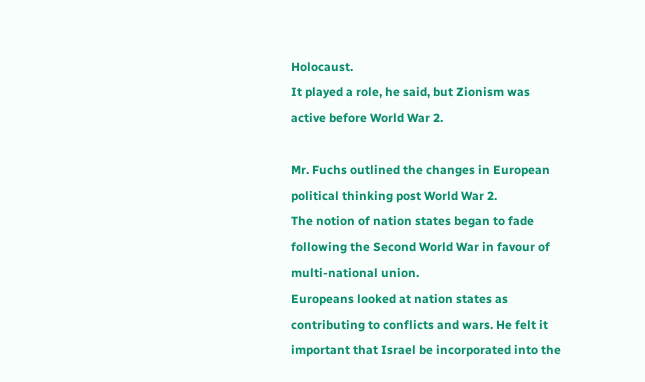Holocaust.
It played a role, he said, but Zionism was active before World War 2.

Mr. Fuchs outlined the changes in European political thinking post World War 2.
The notion of nation states began to fade following the Second World War in favour of multi-national union.
Europeans looked at nation states as contributing to conflicts and wars. He felt it important that Israel be incorporated into the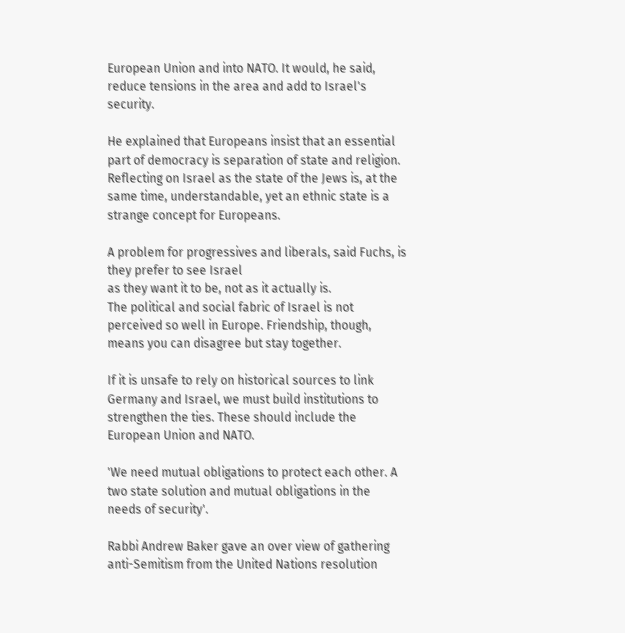European Union and into NATO. It would, he said, reduce tensions in the area and add to Israel's security.

He explained that Europeans insist that an essential part of democracy is separation of state and religion. Reflecting on Israel as the state of the Jews is, at the same time, understandable, yet an ethnic state is a strange concept for Europeans.

A problem for progressives and liberals, said Fuchs, is they prefer to see Israel
as they want it to be, not as it actually is.
The political and social fabric of Israel is not perceived so well in Europe. Friendship, though, means you can disagree but stay together.

If it is unsafe to rely on historical sources to link Germany and Israel, we must build institutions to strengthen the ties. These should include the European Union and NATO.

'We need mutual obligations to protect each other. A two state solution and mutual obligations in the needs of security'.

Rabbi Andrew Baker gave an over view of gathering anti-Semitism from the United Nations resolution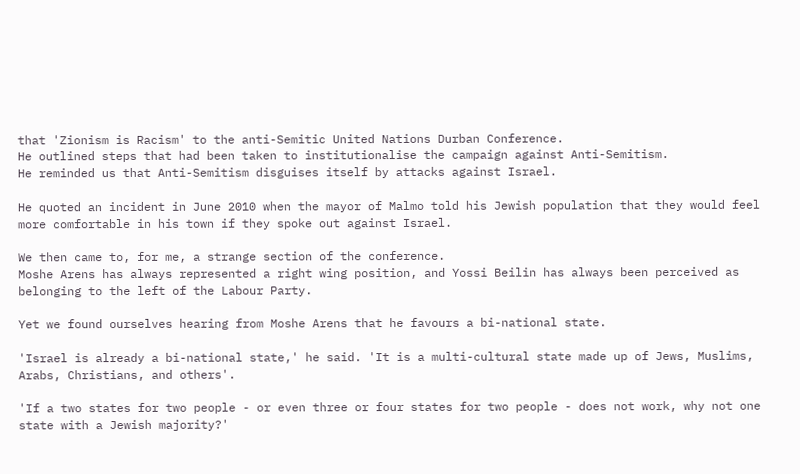that 'Zionism is Racism' to the anti-Semitic United Nations Durban Conference.
He outlined steps that had been taken to institutionalise the campaign against Anti-Semitism.
He reminded us that Anti-Semitism disguises itself by attacks against Israel.

He quoted an incident in June 2010 when the mayor of Malmo told his Jewish population that they would feel more comfortable in his town if they spoke out against Israel.

We then came to, for me, a strange section of the conference.
Moshe Arens has always represented a right wing position, and Yossi Beilin has always been perceived as belonging to the left of the Labour Party.

Yet we found ourselves hearing from Moshe Arens that he favours a bi-national state.

'Israel is already a bi-national state,' he said. 'It is a multi-cultural state made up of Jews, Muslims, Arabs, Christians, and others'.

'If a two states for two people - or even three or four states for two people - does not work, why not one state with a Jewish majority?'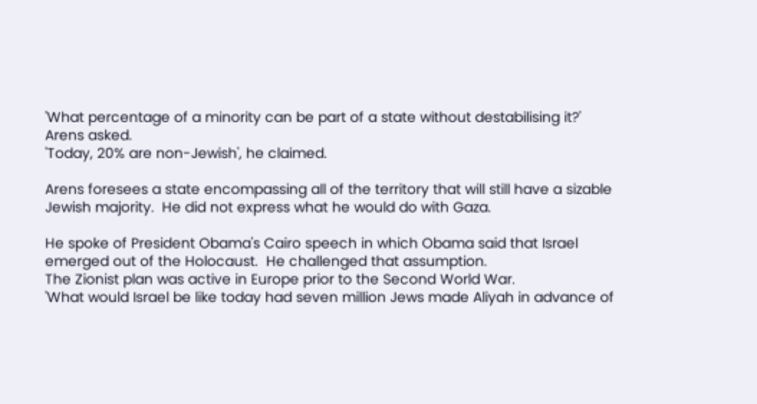'What percentage of a minority can be part of a state without destabilising it?' Arens asked.
'Today, 20% are non-Jewish', he claimed.

Arens foresees a state encompassing all of the territory that will still have a sizable Jewish majority.  He did not express what he would do with Gaza.

He spoke of President Obama's Cairo speech in which Obama said that Israel emerged out of the Holocaust.  He challenged that assumption.
The Zionist plan was active in Europe prior to the Second World War.
'What would Israel be like today had seven million Jews made Aliyah in advance of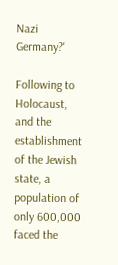Nazi Germany?'

Following to Holocaust, and the establishment of the Jewish state, a population of only 600,000 faced the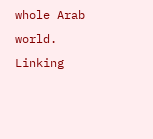whole Arab world.
Linking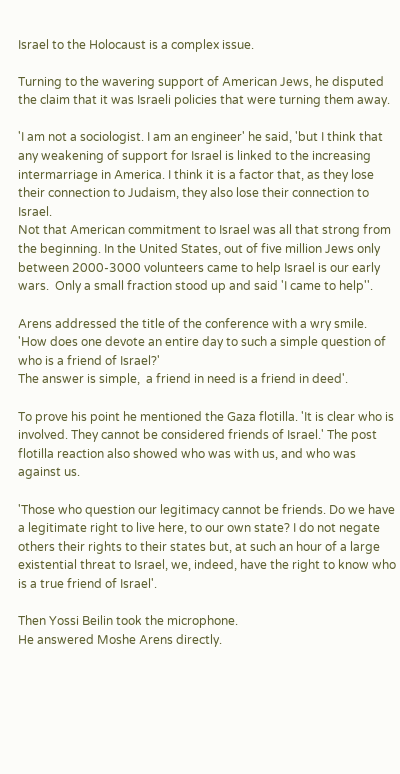Israel to the Holocaust is a complex issue.

Turning to the wavering support of American Jews, he disputed the claim that it was Israeli policies that were turning them away.

'I am not a sociologist. I am an engineer' he said, 'but I think that any weakening of support for Israel is linked to the increasing intermarriage in America. I think it is a factor that, as they lose their connection to Judaism, they also lose their connection to Israel.
Not that American commitment to Israel was all that strong from the beginning. In the United States, out of five million Jews only between 2000-3000 volunteers came to help Israel is our early wars.  Only a small fraction stood up and said 'I came to help''.

Arens addressed the title of the conference with a wry smile.
'How does one devote an entire day to such a simple question of who is a friend of Israel?'
The answer is simple,  a friend in need is a friend in deed'.

To prove his point he mentioned the Gaza flotilla. 'It is clear who is involved. They cannot be considered friends of Israel.' The post flotilla reaction also showed who was with us, and who was against us.

'Those who question our legitimacy cannot be friends. Do we have a legitimate right to live here, to our own state? I do not negate others their rights to their states but, at such an hour of a large existential threat to Israel, we, indeed, have the right to know who is a true friend of Israel'.

Then Yossi Beilin took the microphone.
He answered Moshe Arens directly.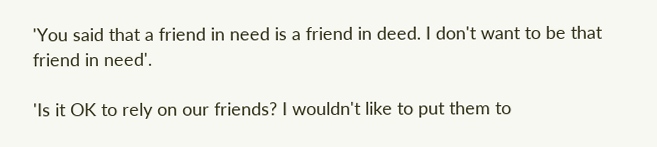'You said that a friend in need is a friend in deed. I don't want to be that friend in need'.

'Is it OK to rely on our friends? I wouldn't like to put them to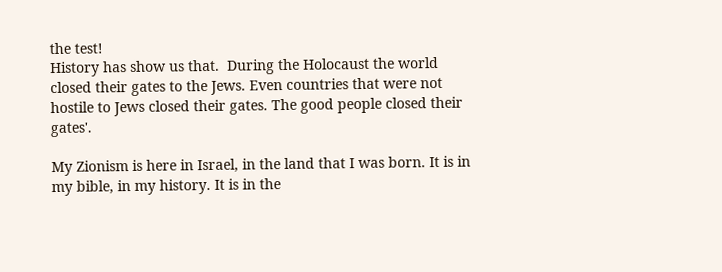the test!
History has show us that.  During the Holocaust the world closed their gates to the Jews. Even countries that were not hostile to Jews closed their gates. The good people closed their gates'.

My Zionism is here in Israel, in the land that I was born. It is in my bible, in my history. It is in the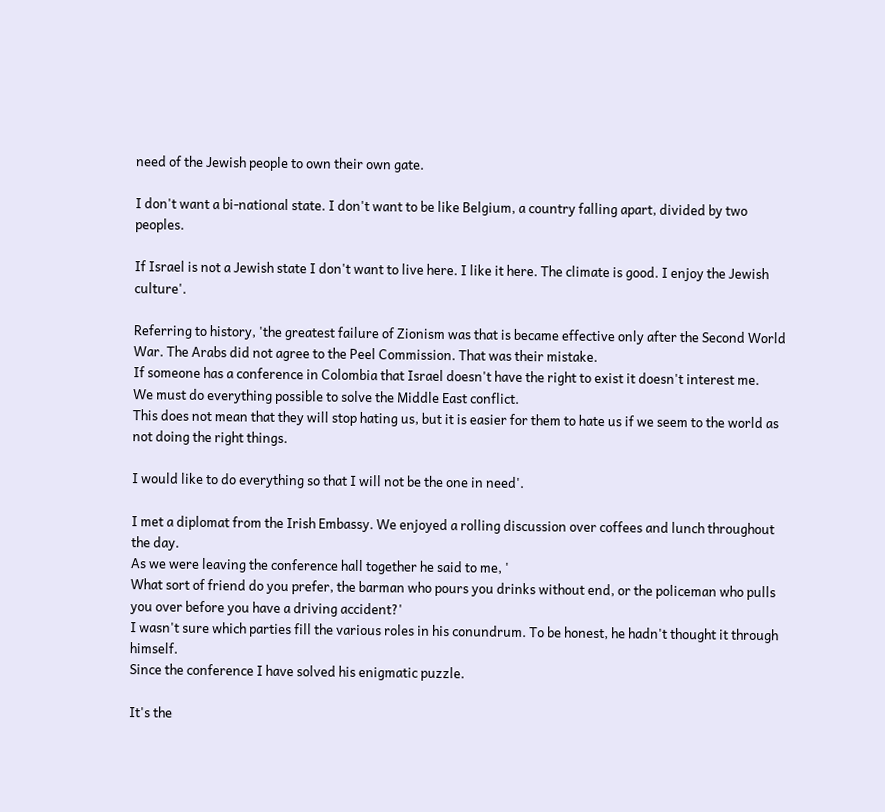need of the Jewish people to own their own gate.

I don't want a bi-national state. I don't want to be like Belgium, a country falling apart, divided by two peoples.

If Israel is not a Jewish state I don't want to live here. I like it here. The climate is good. I enjoy the Jewish culture'.

Referring to history, 'the greatest failure of Zionism was that is became effective only after the Second World War. The Arabs did not agree to the Peel Commission. That was their mistake.
If someone has a conference in Colombia that Israel doesn't have the right to exist it doesn't interest me.
We must do everything possible to solve the Middle East conflict.
This does not mean that they will stop hating us, but it is easier for them to hate us if we seem to the world as not doing the right things.

I would like to do everything so that I will not be the one in need'.

I met a diplomat from the Irish Embassy. We enjoyed a rolling discussion over coffees and lunch throughout the day.
As we were leaving the conference hall together he said to me, '
What sort of friend do you prefer, the barman who pours you drinks without end, or the policeman who pulls you over before you have a driving accident?'
I wasn't sure which parties fill the various roles in his conundrum. To be honest, he hadn't thought it through himself.
Since the conference I have solved his enigmatic puzzle.

It's the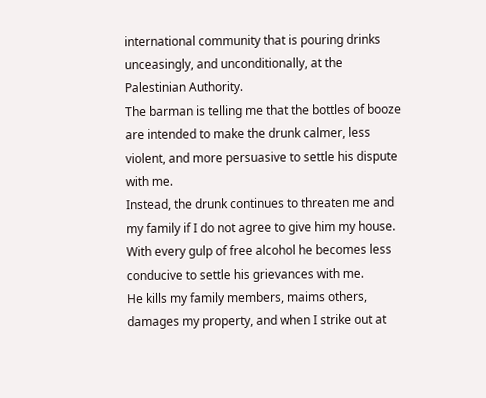international community that is pouring drinks unceasingly, and unconditionally, at the Palestinian Authority.
The barman is telling me that the bottles of booze are intended to make the drunk calmer, less violent, and more persuasive to settle his dispute with me.
Instead, the drunk continues to threaten me and my family if I do not agree to give him my house.
With every gulp of free alcohol he becomes less conducive to settle his grievances with me.
He kills my family members, maims others, damages my property, and when I strike out at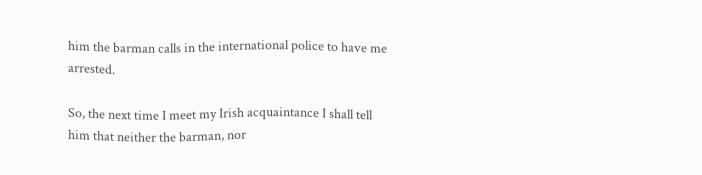him the barman calls in the international police to have me arrested.

So, the next time I meet my Irish acquaintance I shall tell him that neither the barman, nor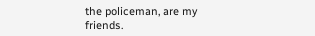the policeman, are my friends.